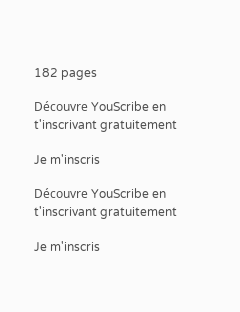182 pages

Découvre YouScribe en t'inscrivant gratuitement

Je m'inscris

Découvre YouScribe en t'inscrivant gratuitement

Je m'inscris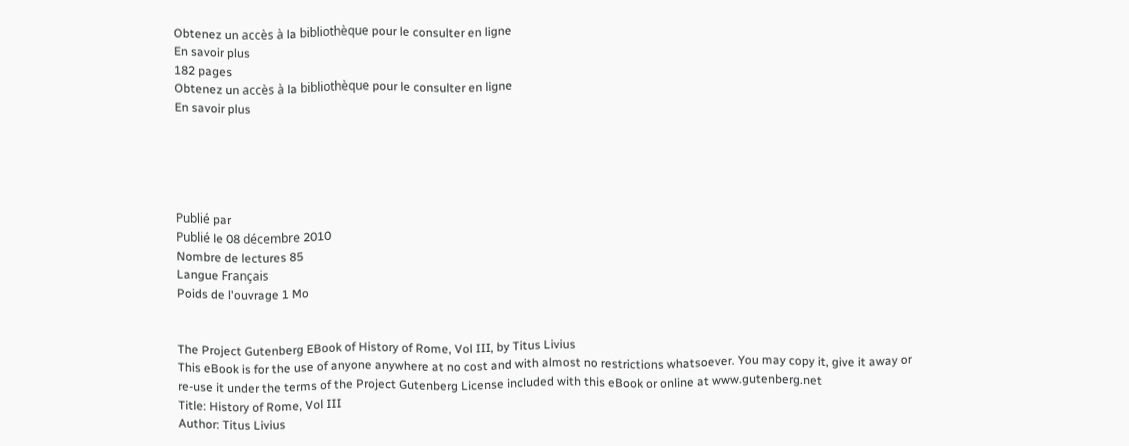Obtenez un accès à la bibliothèque pour le consulter en ligne
En savoir plus
182 pages
Obtenez un accès à la bibliothèque pour le consulter en ligne
En savoir plus





Publié par
Publié le 08 décembre 2010
Nombre de lectures 85
Langue Français
Poids de l'ouvrage 1 Mo


The Project Gutenberg EBook of History of Rome, Vol III, by Titus Livius
This eBook is for the use of anyone anywhere at no cost and with almost no restrictions whatsoever. You may copy it, give it away or re-use it under the terms of the Project Gutenberg License included with this eBook or online at www.gutenberg.net
Title: History of Rome, Vol III
Author: Titus Livius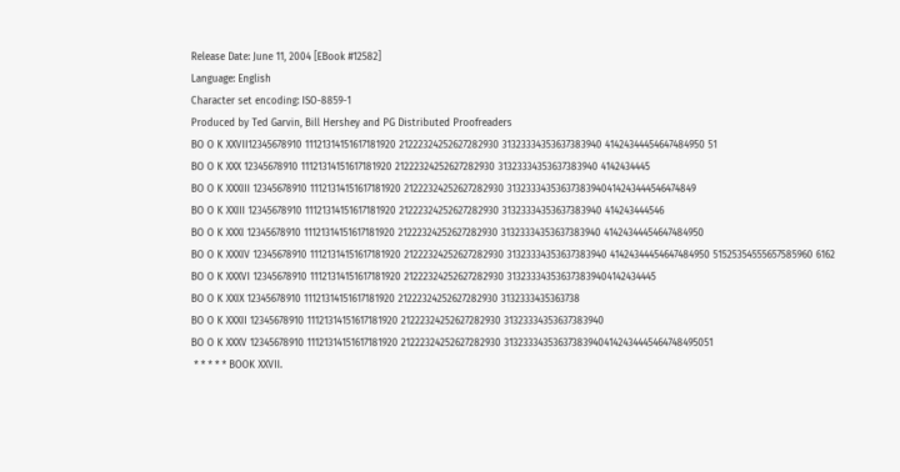Release Date: June 11, 2004 [EBook #12582]
Language: English
Character set encoding: ISO-8859-1
Produced by Ted Garvin, Bill Hershey and PG Distributed Proofreaders
BO O K XXVII12345678910 11121314151617181920 21222324252627282930 31323334353637383940 41424344454647484950 51
BO O K XXX 12345678910 11121314151617181920 21222324252627282930 31323334353637383940 4142434445
BO O K XXXIII 12345678910 11121314151617181920 21222324252627282930 31323334353637383940414243444546474849
BO O K XXIII 12345678910 11121314151617181920 21222324252627282930 31323334353637383940 414243444546
BO O K XXXI 12345678910 11121314151617181920 21222324252627282930 31323334353637383940 41424344454647484950
BO O K XXXIV 12345678910 11121314151617181920 21222324252627282930 31323334353637383940 41424344454647484950 51525354555657585960 6162
BO O K XXXVI 12345678910 11121314151617181920 21222324252627282930 313233343536373839404142434445
BO O K XXIX 12345678910 11121314151617181920 21222324252627282930 3132333435363738
BO O K XXXII 12345678910 11121314151617181920 21222324252627282930 31323334353637383940
BO O K XXXV 12345678910 11121314151617181920 21222324252627282930 313233343536373839404142434445464748495051
 * * * * * BOOK XXVII.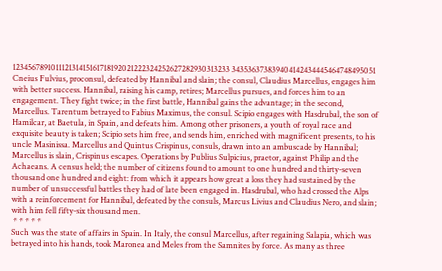123456789101112131415161718192021222324252627282930313233 343536373839404142434445464748495051
Cneius Fulvius, proconsul, defeated by Hannibal and slain; the consul, Claudius Marcellus, engages him with better success. Hannibal, raising his camp, retires; Marcellus pursues, and forces him to an engagement. They fight twice; in the first battle, Hannibal gains the advantage; in the second, Marcellus. Tarentum betrayed to Fabius Maximus, the consul. Scipio engages with Hasdrubal, the son of Hamilcar, at Baetula, in Spain, and defeats him. Among other prisoners, a youth of royal race and exquisite beauty is taken; Scipio sets him free, and sends him, enriched with magnificent presents, to his uncle Masinissa. Marcellus and Quintus Crispinus, consuls, drawn into an ambuscade by Hannibal; Marcellus is slain, Crispinus escapes. Operations by Publius Sulpicius, praetor, against Philip and the Achaeans. A census held; the number of citizens found to amount to one hundred and thirty-seven thousand one hundred and eight: from which it appears how great a loss they had sustained by the number of unsuccessful battles they had of late been engaged in. Hasdrubal, who had crossed the Alps with a reinforcement for Hannibal, defeated by the consuls, Marcus Livius and Claudius Nero, and slain; with him fell fifty-six thousand men.
 * * * * *
Such was the state of affairs in Spain. In Italy, the consul Marcellus, after regaining Salapia, which was betrayed into his hands, took Maronea and Meles from the Samnites by force. As many as three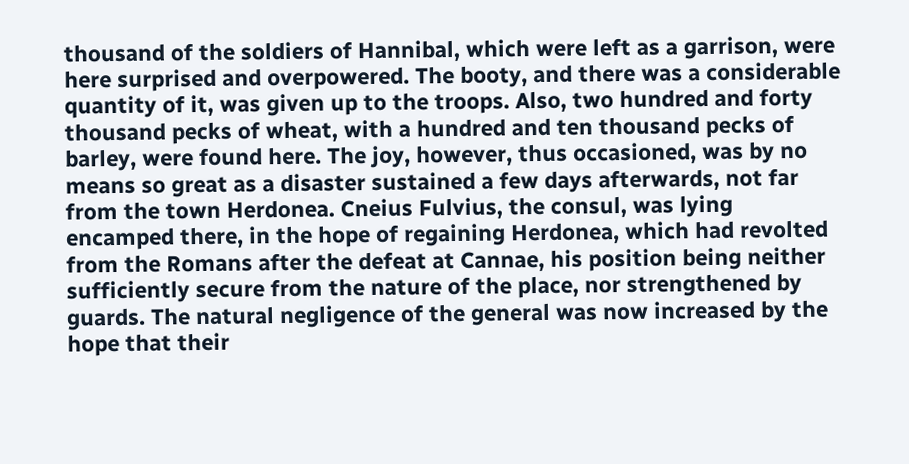thousand of the soldiers of Hannibal, which were left as a garrison, were here surprised and overpowered. The booty, and there was a considerable quantity of it, was given up to the troops. Also, two hundred and forty thousand pecks of wheat, with a hundred and ten thousand pecks of barley, were found here. The joy, however, thus occasioned, was by no means so great as a disaster sustained a few days afterwards, not far from the town Herdonea. Cneius Fulvius, the consul, was lying encamped there, in the hope of regaining Herdonea, which had revolted from the Romans after the defeat at Cannae, his position being neither sufficiently secure from the nature of the place, nor strengthened by guards. The natural negligence of the general was now increased by the hope that their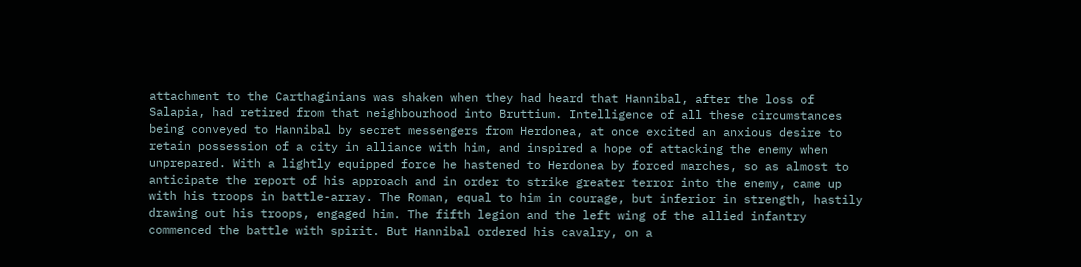attachment to the Carthaginians was shaken when they had heard that Hannibal, after the loss of Salapia, had retired from that neighbourhood into Bruttium. Intelligence of all these circumstances being conveyed to Hannibal by secret messengers from Herdonea, at once excited an anxious desire to retain possession of a city in alliance with him, and inspired a hope of attacking the enemy when unprepared. With a lightly equipped force he hastened to Herdonea by forced marches, so as almost to anticipate the report of his approach and in order to strike greater terror into the enemy, came up with his troops in battle-array. The Roman, equal to him in courage, but inferior in strength, hastily drawing out his troops, engaged him. The fifth legion and the left wing of the allied infantry commenced the battle with spirit. But Hannibal ordered his cavalry, on a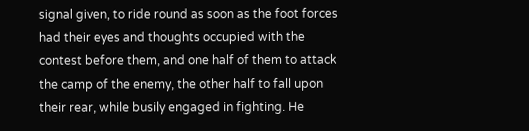signal given, to ride round as soon as the foot forces had their eyes and thoughts occupied with the contest before them, and one half of them to attack the camp of the enemy, the other half to fall upon their rear, while busily engaged in fighting. He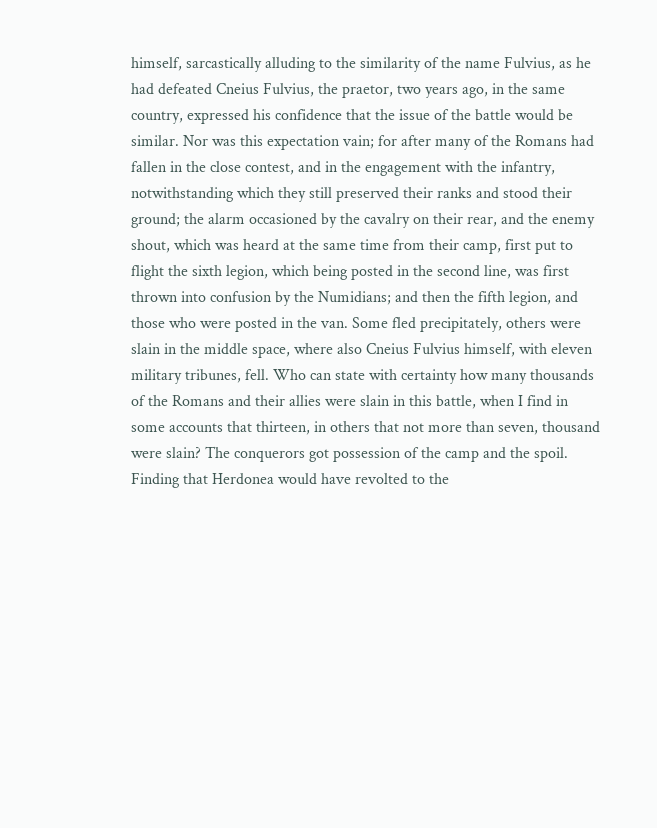himself, sarcastically alluding to the similarity of the name Fulvius, as he had defeated Cneius Fulvius, the praetor, two years ago, in the same country, expressed his confidence that the issue of the battle would be similar. Nor was this expectation vain; for after many of the Romans had fallen in the close contest, and in the engagement with the infantry, notwithstanding which they still preserved their ranks and stood their ground; the alarm occasioned by the cavalry on their rear, and the enemy shout, which was heard at the same time from their camp, first put to flight the sixth legion, which being posted in the second line, was first thrown into confusion by the Numidians; and then the fifth legion, and those who were posted in the van. Some fled precipitately, others were slain in the middle space, where also Cneius Fulvius himself, with eleven military tribunes, fell. Who can state with certainty how many thousands of the Romans and their allies were slain in this battle, when I find in some accounts that thirteen, in others that not more than seven, thousand were slain? The conquerors got possession of the camp and the spoil. Finding that Herdonea would have revolted to the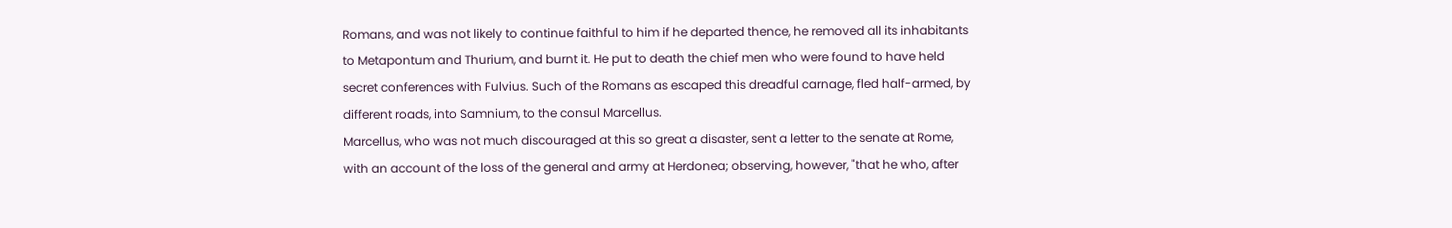Romans, and was not likely to continue faithful to him if he departed thence, he removed all its inhabitants to Metapontum and Thurium, and burnt it. He put to death the chief men who were found to have held secret conferences with Fulvius. Such of the Romans as escaped this dreadful carnage, fled half-armed, by different roads, into Samnium, to the consul Marcellus.
Marcellus, who was not much discouraged at this so great a disaster, sent a letter to the senate at Rome, with an account of the loss of the general and army at Herdonea; observing, however, "that he who, after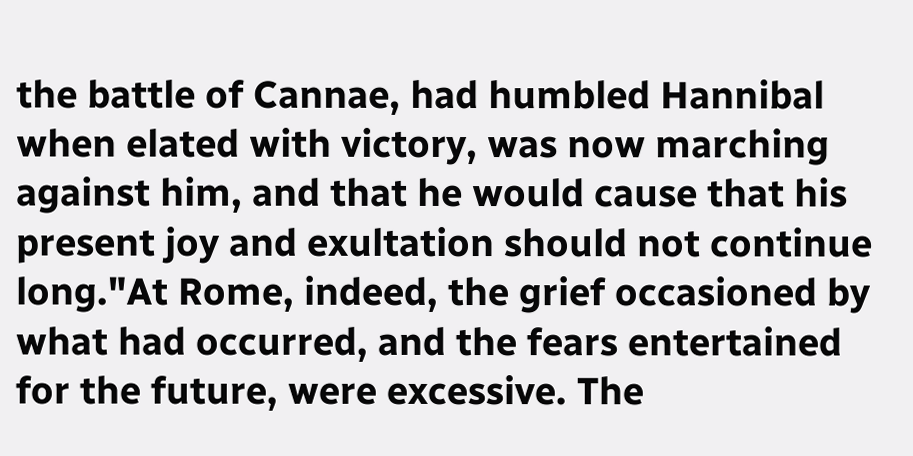the battle of Cannae, had humbled Hannibal when elated with victory, was now marching against him, and that he would cause that his present joy and exultation should not continue long."At Rome, indeed, the grief occasioned by what had occurred, and the fears entertained for the future, were excessive. The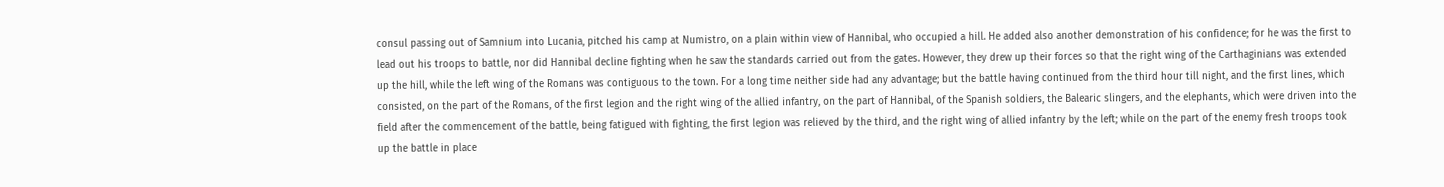consul passing out of Samnium into Lucania, pitched his camp at Numistro, on a plain within view of Hannibal, who occupied a hill. He added also another demonstration of his confidence; for he was the first to lead out his troops to battle, nor did Hannibal decline fighting when he saw the standards carried out from the gates. However, they drew up their forces so that the right wing of the Carthaginians was extended up the hill, while the left wing of the Romans was contiguous to the town. For a long time neither side had any advantage; but the battle having continued from the third hour till night, and the first lines, which consisted, on the part of the Romans, of the first legion and the right wing of the allied infantry, on the part of Hannibal, of the Spanish soldiers, the Balearic slingers, and the elephants, which were driven into the field after the commencement of the battle, being fatigued with fighting, the first legion was relieved by the third, and the right wing of allied infantry by the left; while on the part of the enemy fresh troops took up the battle in place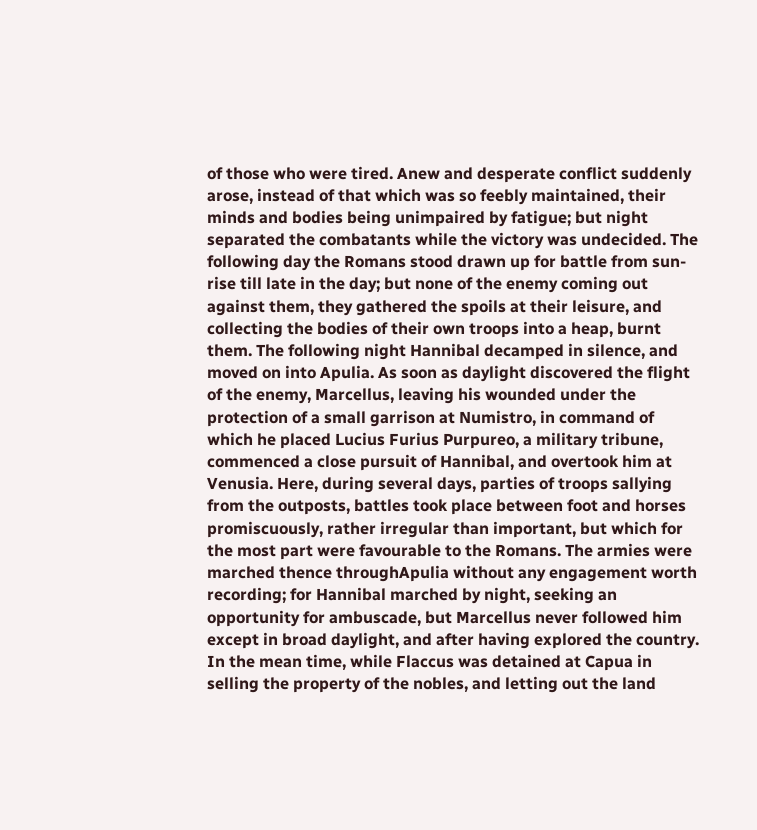of those who were tired. Anew and desperate conflict suddenly arose, instead of that which was so feebly maintained, their minds and bodies being unimpaired by fatigue; but night separated the combatants while the victory was undecided. The following day the Romans stood drawn up for battle from sun-rise till late in the day; but none of the enemy coming out against them, they gathered the spoils at their leisure, and collecting the bodies of their own troops into a heap, burnt them. The following night Hannibal decamped in silence, and moved on into Apulia. As soon as daylight discovered the flight of the enemy, Marcellus, leaving his wounded under the protection of a small garrison at Numistro, in command of which he placed Lucius Furius Purpureo, a military tribune, commenced a close pursuit of Hannibal, and overtook him at Venusia. Here, during several days, parties of troops sallying from the outposts, battles took place between foot and horses promiscuously, rather irregular than important, but which for the most part were favourable to the Romans. The armies were marched thence throughApulia without any engagement worth recording; for Hannibal marched by night, seeking an opportunity for ambuscade, but Marcellus never followed him except in broad daylight, and after having explored the country.
In the mean time, while Flaccus was detained at Capua in selling the property of the nobles, and letting out the land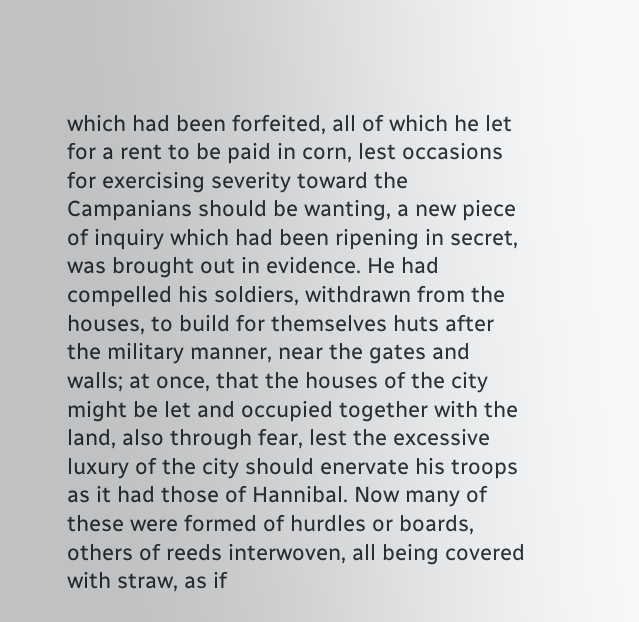which had been forfeited, all of which he let for a rent to be paid in corn, lest occasions for exercising severity toward the Campanians should be wanting, a new piece of inquiry which had been ripening in secret, was brought out in evidence. He had compelled his soldiers, withdrawn from the houses, to build for themselves huts after the military manner, near the gates and walls; at once, that the houses of the city might be let and occupied together with the land, also through fear, lest the excessive luxury of the city should enervate his troops as it had those of Hannibal. Now many of these were formed of hurdles or boards, others of reeds interwoven, all being covered with straw, as if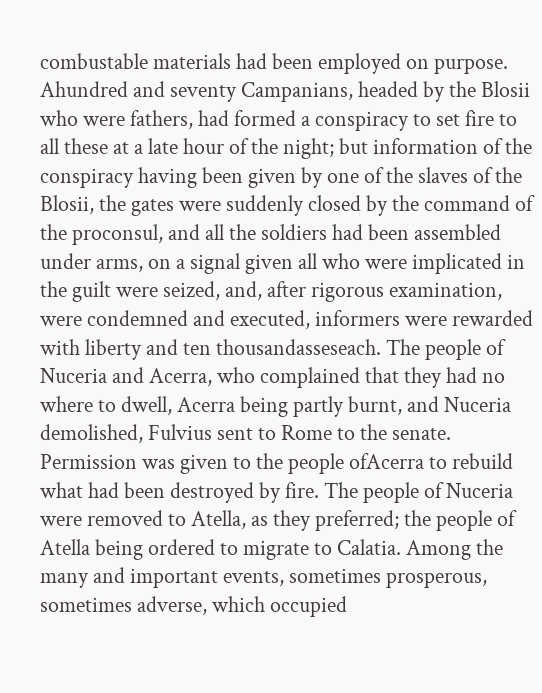combustable materials had been employed on purpose. Ahundred and seventy Campanians, headed by the Blosii who were fathers, had formed a conspiracy to set fire to all these at a late hour of the night; but information of the conspiracy having been given by one of the slaves of the Blosii, the gates were suddenly closed by the command of the proconsul, and all the soldiers had been assembled under arms, on a signal given all who were implicated in the guilt were seized, and, after rigorous examination, were condemned and executed, informers were rewarded with liberty and ten thousandasseseach. The people of Nuceria and Acerra, who complained that they had no where to dwell, Acerra being partly burnt, and Nuceria demolished, Fulvius sent to Rome to the senate. Permission was given to the people ofAcerra to rebuild what had been destroyed by fire. The people of Nuceria were removed to Atella, as they preferred; the people of Atella being ordered to migrate to Calatia. Among the many and important events, sometimes prosperous, sometimes adverse, which occupied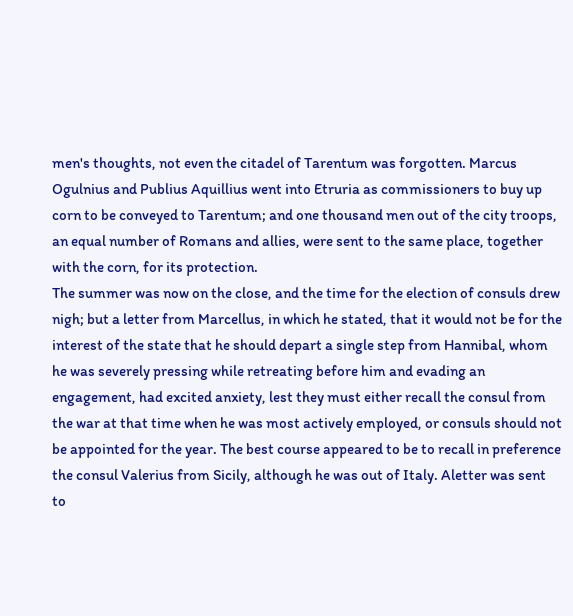men's thoughts, not even the citadel of Tarentum was forgotten. Marcus Ogulnius and Publius Aquillius went into Etruria as commissioners to buy up corn to be conveyed to Tarentum; and one thousand men out of the city troops, an equal number of Romans and allies, were sent to the same place, together with the corn, for its protection.
The summer was now on the close, and the time for the election of consuls drew nigh; but a letter from Marcellus, in which he stated, that it would not be for the interest of the state that he should depart a single step from Hannibal, whom he was severely pressing while retreating before him and evading an engagement, had excited anxiety, lest they must either recall the consul from the war at that time when he was most actively employed, or consuls should not be appointed for the year. The best course appeared to be to recall in preference the consul Valerius from Sicily, although he was out of Italy. Aletter was sent to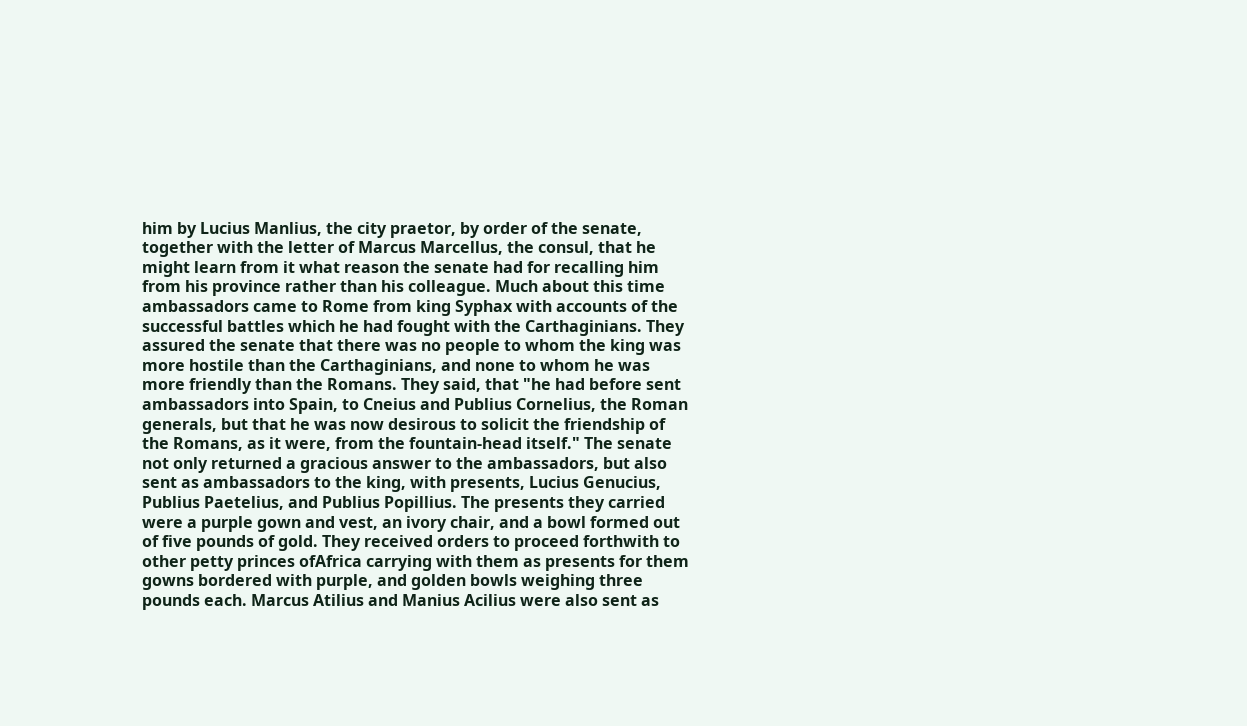him by Lucius Manlius, the city praetor, by order of the senate, together with the letter of Marcus Marcellus, the consul, that he might learn from it what reason the senate had for recalling him from his province rather than his colleague. Much about this time ambassadors came to Rome from king Syphax with accounts of the successful battles which he had fought with the Carthaginians. They assured the senate that there was no people to whom the king was more hostile than the Carthaginians, and none to whom he was more friendly than the Romans. They said, that "he had before sent ambassadors into Spain, to Cneius and Publius Cornelius, the Roman generals, but that he was now desirous to solicit the friendship of the Romans, as it were, from the fountain-head itself." The senate not only returned a gracious answer to the ambassadors, but also sent as ambassadors to the king, with presents, Lucius Genucius, Publius Paetelius, and Publius Popillius. The presents they carried were a purple gown and vest, an ivory chair, and a bowl formed out of five pounds of gold. They received orders to proceed forthwith to other petty princes ofAfrica carrying with them as presents for them gowns bordered with purple, and golden bowls weighing three pounds each. Marcus Atilius and Manius Acilius were also sent as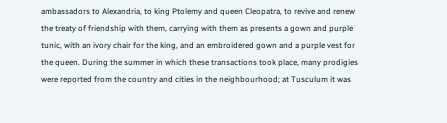ambassadors to Alexandria, to king Ptolemy and queen Cleopatra, to revive and renew the treaty of friendship with them, carrying with them as presents a gown and purple tunic, with an ivory chair for the king, and an embroidered gown and a purple vest for the queen. During the summer in which these transactions took place, many prodigies were reported from the country and cities in the neighbourhood; at Tusculum it was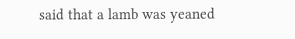said that a lamb was yeaned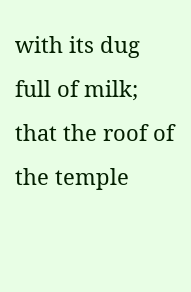with its dug full of milk; that the roof of the temple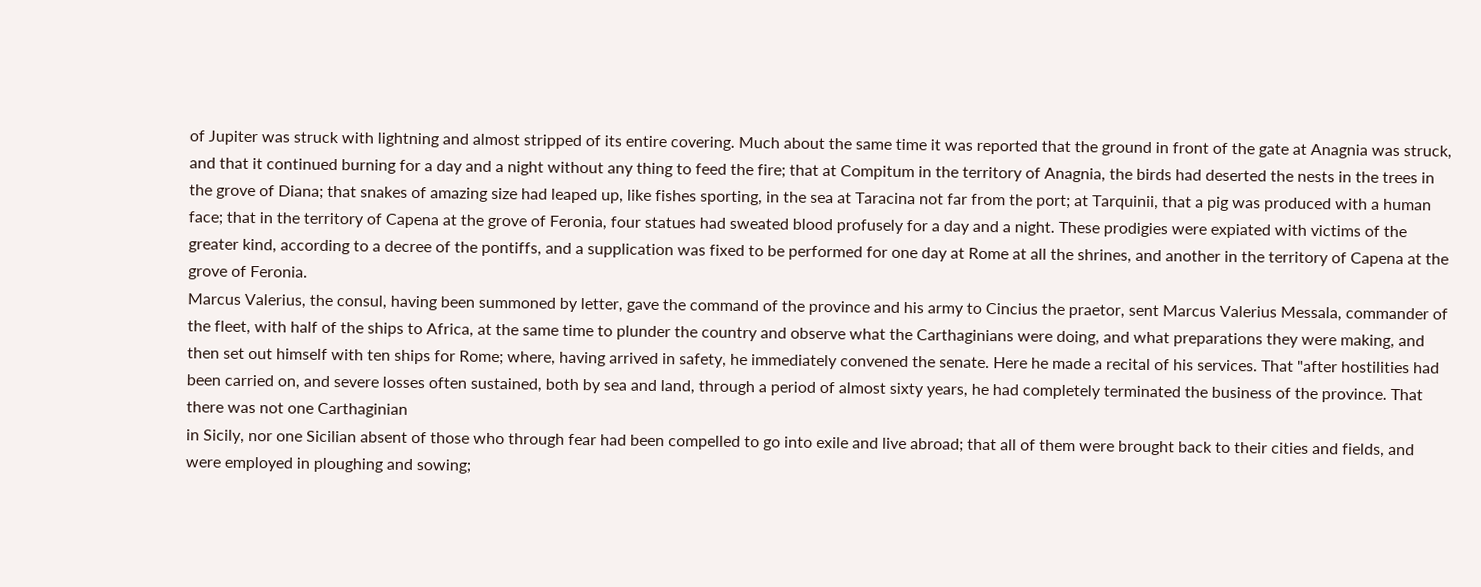of Jupiter was struck with lightning and almost stripped of its entire covering. Much about the same time it was reported that the ground in front of the gate at Anagnia was struck, and that it continued burning for a day and a night without any thing to feed the fire; that at Compitum in the territory of Anagnia, the birds had deserted the nests in the trees in the grove of Diana; that snakes of amazing size had leaped up, like fishes sporting, in the sea at Taracina not far from the port; at Tarquinii, that a pig was produced with a human face; that in the territory of Capena at the grove of Feronia, four statues had sweated blood profusely for a day and a night. These prodigies were expiated with victims of the greater kind, according to a decree of the pontiffs, and a supplication was fixed to be performed for one day at Rome at all the shrines, and another in the territory of Capena at the grove of Feronia.
Marcus Valerius, the consul, having been summoned by letter, gave the command of the province and his army to Cincius the praetor, sent Marcus Valerius Messala, commander of the fleet, with half of the ships to Africa, at the same time to plunder the country and observe what the Carthaginians were doing, and what preparations they were making, and then set out himself with ten ships for Rome; where, having arrived in safety, he immediately convened the senate. Here he made a recital of his services. That "after hostilities had been carried on, and severe losses often sustained, both by sea and land, through a period of almost sixty years, he had completely terminated the business of the province. That there was not one Carthaginian
in Sicily, nor one Sicilian absent of those who through fear had been compelled to go into exile and live abroad; that all of them were brought back to their cities and fields, and were employed in ploughing and sowing;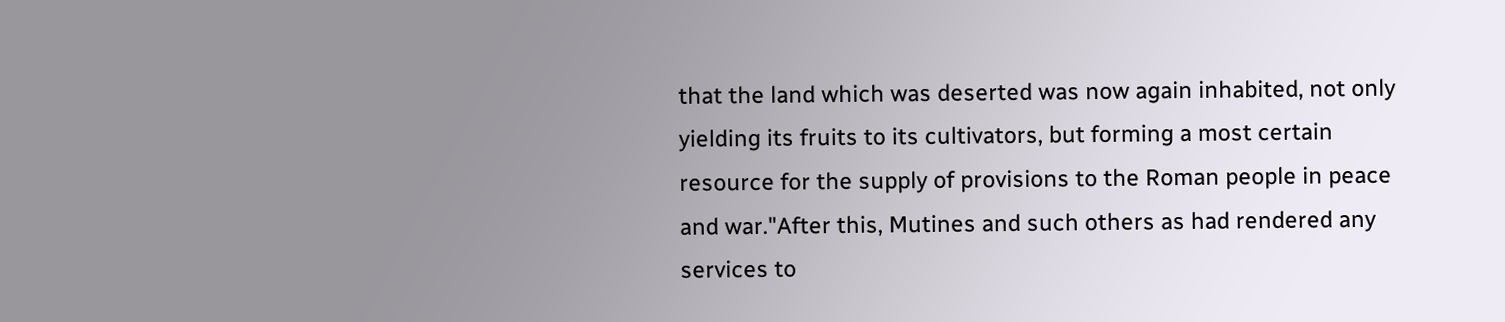that the land which was deserted was now again inhabited, not only yielding its fruits to its cultivators, but forming a most certain resource for the supply of provisions to the Roman people in peace and war."After this, Mutines and such others as had rendered any services to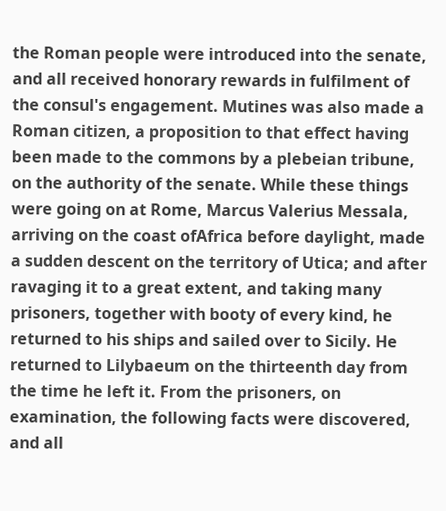the Roman people were introduced into the senate, and all received honorary rewards in fulfilment of the consul's engagement. Mutines was also made a Roman citizen, a proposition to that effect having been made to the commons by a plebeian tribune, on the authority of the senate. While these things were going on at Rome, Marcus Valerius Messala, arriving on the coast ofAfrica before daylight, made a sudden descent on the territory of Utica; and after ravaging it to a great extent, and taking many prisoners, together with booty of every kind, he returned to his ships and sailed over to Sicily. He returned to Lilybaeum on the thirteenth day from the time he left it. From the prisoners, on examination, the following facts were discovered, and all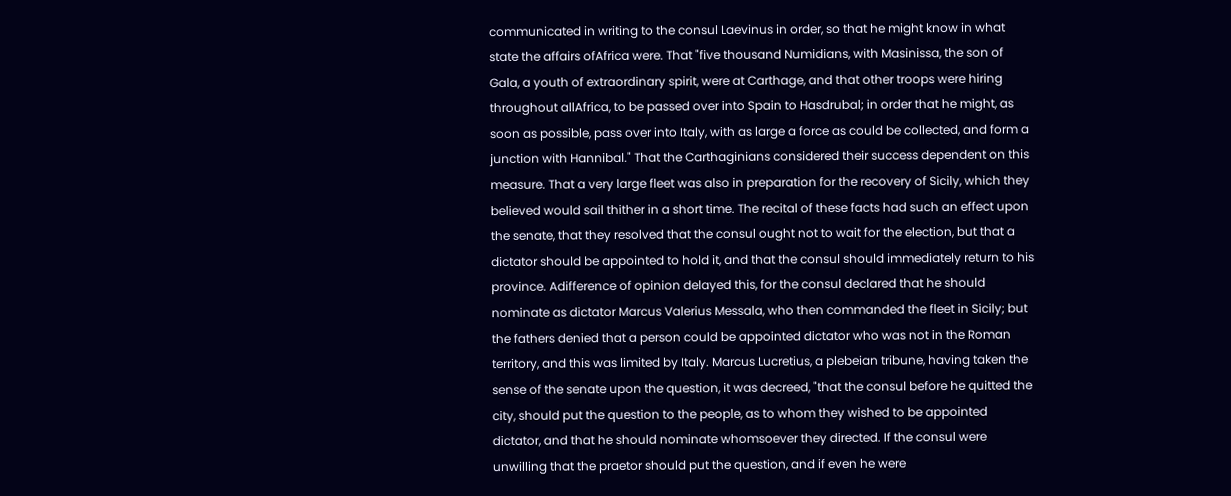communicated in writing to the consul Laevinus in order, so that he might know in what state the affairs ofAfrica were. That "five thousand Numidians, with Masinissa, the son of Gala, a youth of extraordinary spirit, were at Carthage, and that other troops were hiring throughout allAfrica, to be passed over into Spain to Hasdrubal; in order that he might, as soon as possible, pass over into Italy, with as large a force as could be collected, and form a junction with Hannibal." That the Carthaginians considered their success dependent on this measure. That a very large fleet was also in preparation for the recovery of Sicily, which they believed would sail thither in a short time. The recital of these facts had such an effect upon the senate, that they resolved that the consul ought not to wait for the election, but that a dictator should be appointed to hold it, and that the consul should immediately return to his province. Adifference of opinion delayed this, for the consul declared that he should nominate as dictator Marcus Valerius Messala, who then commanded the fleet in Sicily; but the fathers denied that a person could be appointed dictator who was not in the Roman territory, and this was limited by Italy. Marcus Lucretius, a plebeian tribune, having taken the sense of the senate upon the question, it was decreed, "that the consul before he quitted the city, should put the question to the people, as to whom they wished to be appointed dictator, and that he should nominate whomsoever they directed. If the consul were unwilling that the praetor should put the question, and if even he were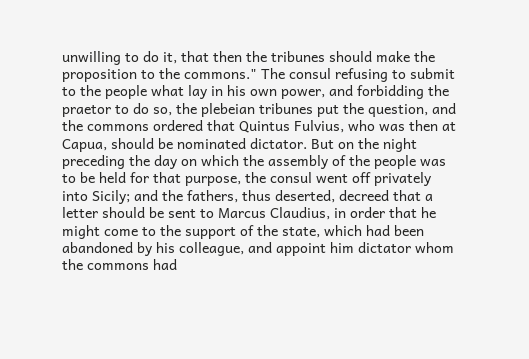unwilling to do it, that then the tribunes should make the proposition to the commons." The consul refusing to submit to the people what lay in his own power, and forbidding the praetor to do so, the plebeian tribunes put the question, and the commons ordered that Quintus Fulvius, who was then at Capua, should be nominated dictator. But on the night preceding the day on which the assembly of the people was to be held for that purpose, the consul went off privately into Sicily; and the fathers, thus deserted, decreed that a letter should be sent to Marcus Claudius, in order that he might come to the support of the state, which had been abandoned by his colleague, and appoint him dictator whom the commons had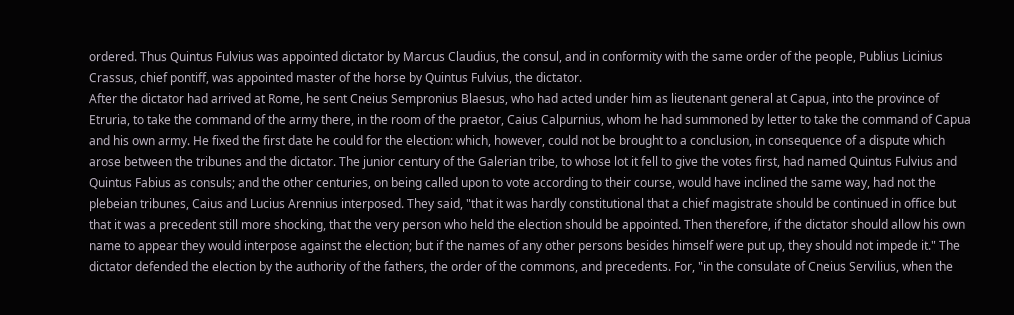ordered. Thus Quintus Fulvius was appointed dictator by Marcus Claudius, the consul, and in conformity with the same order of the people, Publius Licinius Crassus, chief pontiff, was appointed master of the horse by Quintus Fulvius, the dictator.
After the dictator had arrived at Rome, he sent Cneius Sempronius Blaesus, who had acted under him as lieutenant general at Capua, into the province of Etruria, to take the command of the army there, in the room of the praetor, Caius Calpurnius, whom he had summoned by letter to take the command of Capua and his own army. He fixed the first date he could for the election: which, however, could not be brought to a conclusion, in consequence of a dispute which arose between the tribunes and the dictator. The junior century of the Galerian tribe, to whose lot it fell to give the votes first, had named Quintus Fulvius and Quintus Fabius as consuls; and the other centuries, on being called upon to vote according to their course, would have inclined the same way, had not the plebeian tribunes, Caius and Lucius Arennius interposed. They said, "that it was hardly constitutional that a chief magistrate should be continued in office but that it was a precedent still more shocking, that the very person who held the election should be appointed. Then therefore, if the dictator should allow his own name to appear they would interpose against the election; but if the names of any other persons besides himself were put up, they should not impede it." The dictator defended the election by the authority of the fathers, the order of the commons, and precedents. For, "in the consulate of Cneius Servilius, when the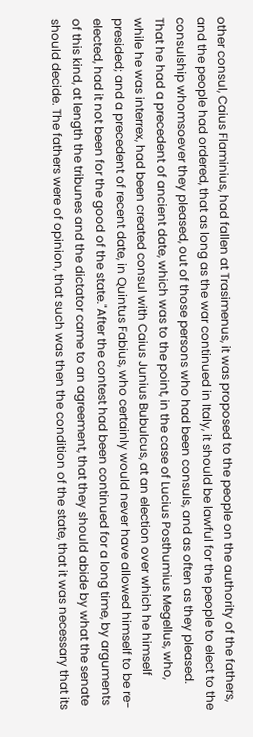other consul, Caius Flaminius, had fallen at Trasimenus, it was proposed to the people on the authority of the fathers, and the people had ordered, that as long as the war continued in Italy, it should be lawful for the people to elect to the consulship whomsoever they pleased, out of those persons who had been consuls, and as often as they pleased. That he had a precedent of ancient date, which was to the point, in the case of Lucius Posthumius Megellus, who, while he was interrex, had been created consul with Caius Junius Bubulcus, at an election over which he himself presided; and a precedent of recent date, in Quintus Fabius, who certainly would never have allowed himself to be re-elected, had it not been for the good of the state."After the contest had been continued for a long time, by arguments of this kind, at length the tribunes and the dictator came to an agreement, that they should abide by what the senate should decide. The fathers were of opinion, that such was then the condition of the state, that it was necessary that its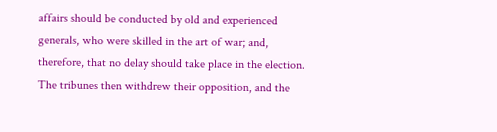affairs should be conducted by old and experienced generals, who were skilled in the art of war; and, therefore, that no delay should take place in the election. The tribunes then withdrew their opposition, and the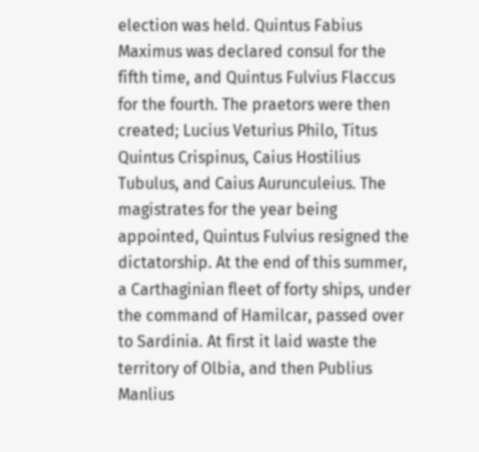election was held. Quintus Fabius Maximus was declared consul for the fifth time, and Quintus Fulvius Flaccus for the fourth. The praetors were then created; Lucius Veturius Philo, Titus Quintus Crispinus, Caius Hostilius Tubulus, and Caius Aurunculeius. The magistrates for the year being appointed, Quintus Fulvius resigned the dictatorship. At the end of this summer, a Carthaginian fleet of forty ships, under the command of Hamilcar, passed over to Sardinia. At first it laid waste the territory of Olbia, and then Publius Manlius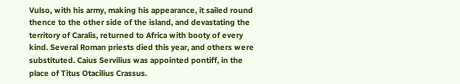Vulso, with his army, making his appearance, it sailed round thence to the other side of the island, and devastating the territory of Caralis, returned to Africa with booty of every kind. Several Roman priests died this year, and others were substituted. Caius Servilius was appointed pontiff, in the place of Titus Otacilius Crassus.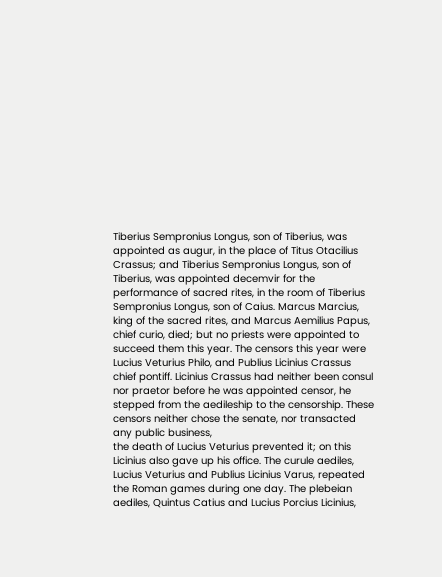Tiberius Sempronius Longus, son of Tiberius, was appointed as augur, in the place of Titus Otacilius Crassus; and Tiberius Sempronius Longus, son of Tiberius, was appointed decemvir for the performance of sacred rites, in the room of Tiberius Sempronius Longus, son of Caius. Marcus Marcius, king of the sacred rites, and Marcus Aemilius Papus, chief curio, died; but no priests were appointed to succeed them this year. The censors this year were Lucius Veturius Philo, and Publius Licinius Crassus chief pontiff. Licinius Crassus had neither been consul nor praetor before he was appointed censor, he stepped from the aedileship to the censorship. These censors neither chose the senate, nor transacted any public business,
the death of Lucius Veturius prevented it; on this Licinius also gave up his office. The curule aediles, Lucius Veturius and Publius Licinius Varus, repeated the Roman games during one day. The plebeian aediles, Quintus Catius and Lucius Porcius Licinius,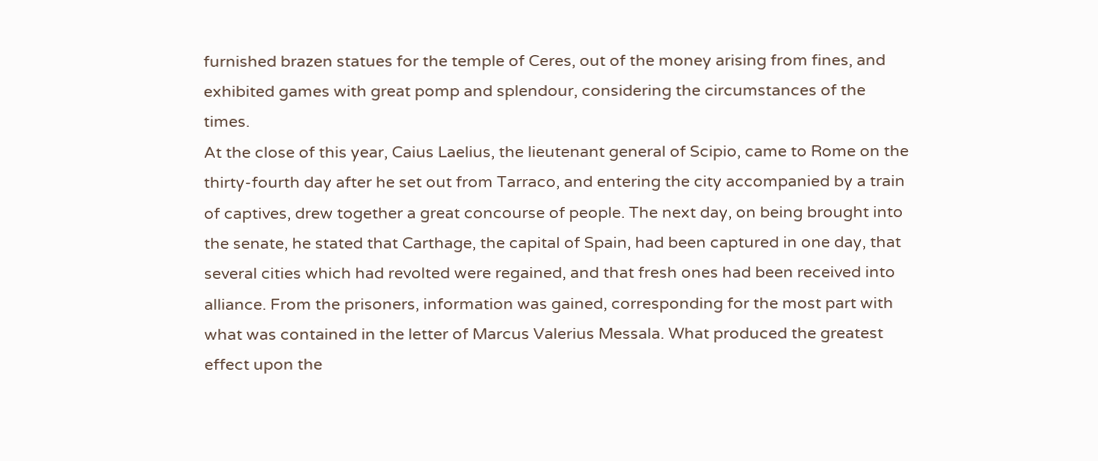furnished brazen statues for the temple of Ceres, out of the money arising from fines, and exhibited games with great pomp and splendour, considering the circumstances of the times.
At the close of this year, Caius Laelius, the lieutenant general of Scipio, came to Rome on the thirty-fourth day after he set out from Tarraco, and entering the city accompanied by a train of captives, drew together a great concourse of people. The next day, on being brought into the senate, he stated that Carthage, the capital of Spain, had been captured in one day, that several cities which had revolted were regained, and that fresh ones had been received into alliance. From the prisoners, information was gained, corresponding for the most part with what was contained in the letter of Marcus Valerius Messala. What produced the greatest effect upon the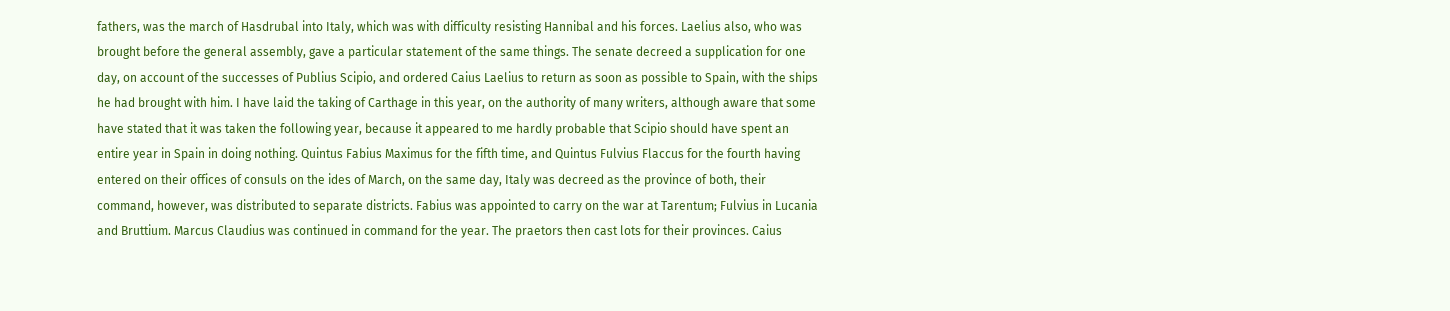fathers, was the march of Hasdrubal into Italy, which was with difficulty resisting Hannibal and his forces. Laelius also, who was brought before the general assembly, gave a particular statement of the same things. The senate decreed a supplication for one day, on account of the successes of Publius Scipio, and ordered Caius Laelius to return as soon as possible to Spain, with the ships he had brought with him. I have laid the taking of Carthage in this year, on the authority of many writers, although aware that some have stated that it was taken the following year, because it appeared to me hardly probable that Scipio should have spent an entire year in Spain in doing nothing. Quintus Fabius Maximus for the fifth time, and Quintus Fulvius Flaccus for the fourth having entered on their offices of consuls on the ides of March, on the same day, Italy was decreed as the province of both, their command, however, was distributed to separate districts. Fabius was appointed to carry on the war at Tarentum; Fulvius in Lucania and Bruttium. Marcus Claudius was continued in command for the year. The praetors then cast lots for their provinces. Caius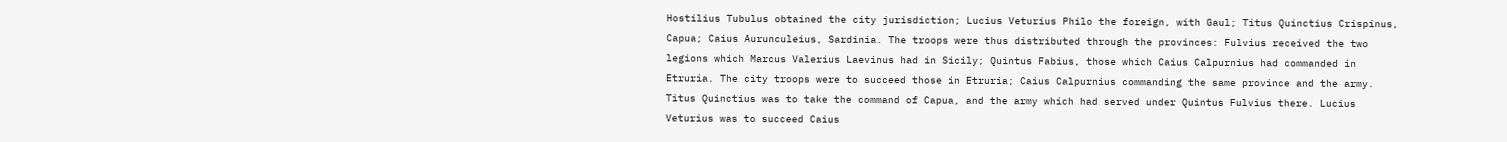Hostilius Tubulus obtained the city jurisdiction; Lucius Veturius Philo the foreign, with Gaul; Titus Quinctius Crispinus, Capua; Caius Aurunculeius, Sardinia. The troops were thus distributed through the provinces: Fulvius received the two legions which Marcus Valerius Laevinus had in Sicily; Quintus Fabius, those which Caius Calpurnius had commanded in Etruria. The city troops were to succeed those in Etruria; Caius Calpurnius commanding the same province and the army. Titus Quinctius was to take the command of Capua, and the army which had served under Quintus Fulvius there. Lucius Veturius was to succeed Caius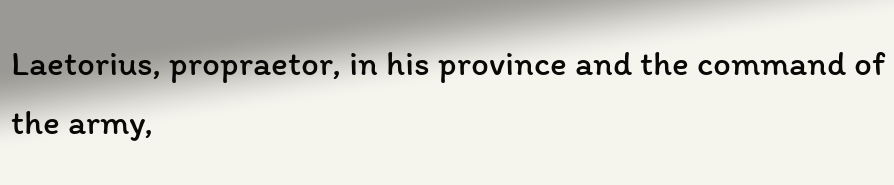Laetorius, propraetor, in his province and the command of the army,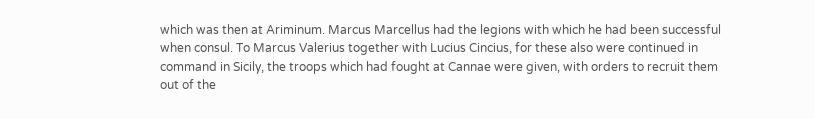which was then at Ariminum. Marcus Marcellus had the legions with which he had been successful when consul. To Marcus Valerius together with Lucius Cincius, for these also were continued in command in Sicily, the troops which had fought at Cannae were given, with orders to recruit them out of the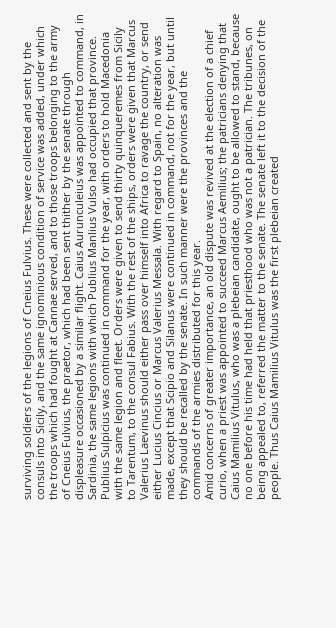surviving soldiers of the legions of Cneius Fulvius. These were collected and sent by the consuls into Sicily, and the same ignominious condition of service was added, under which the troops which had fought at Cannae served, and to those troops belonging to the army of Cneius Fulvius, the praetor, which had been sent thither by the senate through displeasure occasioned by a similar flight. Caius Aurunculeius was appointed to command, in Sardinia, the same legions with which Publius Manlius Vulso had occupied that province. Publius Sulpicius was continued in command for the year, with orders to hold Macedonia with the same legion and fleet. Orders were given to send thirty quinqueremes from Sicily to Tarentum, to the consul Fabius. With the rest of the ships, orders were given that Marcus Valerius Laevinus should either pass over himself into Africa to ravage the country, or send either Lucius Cincius or Marcus Valerius Messala. With regard to Spain, no alteration was made, except that Scipio and Silanus were continued in command, not for the year, but until they should be recalled by the senate. In such manner were the provinces and the commands of the armies distributed for this year.
Amid concerns of greater importance, an old dispute was revived at the election of a chief curio, when a priest was appointed to succeed Marcus Aemilius; the patricians denying that Caius Mamilius Vitulus, who was a plebeian candidate, ought to be allowed to stand, because no one before his time had held that priesthood who was not a patrician. The tribunes, on being appealed to, referred the matter to the senate. The senate left it to the decision of the people. Thus Caius Mamilius Vitulus was the first plebeian created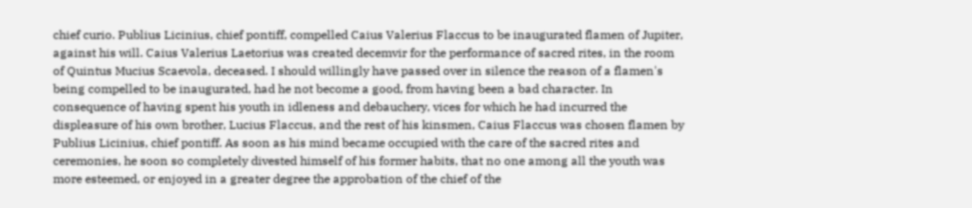chief curio. Publius Licinius, chief pontiff, compelled Caius Valerius Flaccus to be inaugurated flamen of Jupiter, against his will. Caius Valerius Laetorius was created decemvir for the performance of sacred rites, in the room of Quintus Mucius Scaevola, deceased. I should willingly have passed over in silence the reason of a flamen's being compelled to be inaugurated, had he not become a good, from having been a bad character. In consequence of having spent his youth in idleness and debauchery, vices for which he had incurred the displeasure of his own brother, Lucius Flaccus, and the rest of his kinsmen, Caius Flaccus was chosen flamen by Publius Licinius, chief pontiff. As soon as his mind became occupied with the care of the sacred rites and ceremonies, he soon so completely divested himself of his former habits, that no one among all the youth was more esteemed, or enjoyed in a greater degree the approbation of the chief of the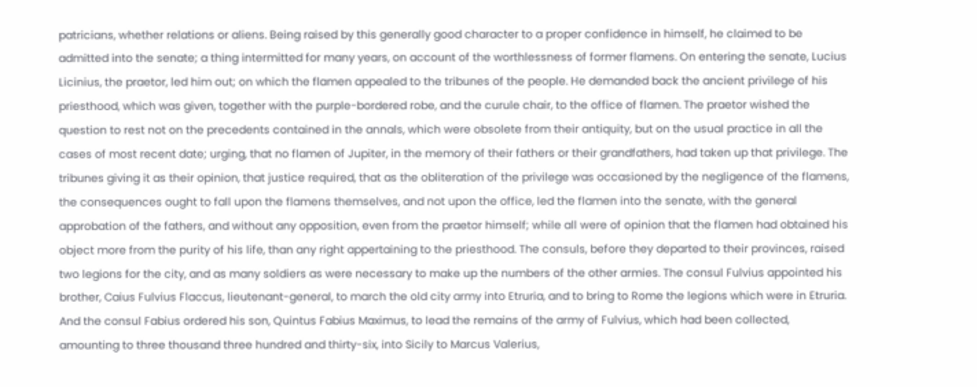patricians, whether relations or aliens. Being raised by this generally good character to a proper confidence in himself, he claimed to be admitted into the senate; a thing intermitted for many years, on account of the worthlessness of former flamens. On entering the senate, Lucius Licinius, the praetor, led him out; on which the flamen appealed to the tribunes of the people. He demanded back the ancient privilege of his priesthood, which was given, together with the purple-bordered robe, and the curule chair, to the office of flamen. The praetor wished the question to rest not on the precedents contained in the annals, which were obsolete from their antiquity, but on the usual practice in all the cases of most recent date; urging, that no flamen of Jupiter, in the memory of their fathers or their grandfathers, had taken up that privilege. The tribunes giving it as their opinion, that justice required, that as the obliteration of the privilege was occasioned by the negligence of the flamens, the consequences ought to fall upon the flamens themselves, and not upon the office, led the flamen into the senate, with the general approbation of the fathers, and without any opposition, even from the praetor himself; while all were of opinion that the flamen had obtained his object more from the purity of his life, than any right appertaining to the priesthood. The consuls, before they departed to their provinces, raised two legions for the city, and as many soldiers as were necessary to make up the numbers of the other armies. The consul Fulvius appointed his brother, Caius Fulvius Flaccus, lieutenant-general, to march the old city army into Etruria, and to bring to Rome the legions which were in Etruria. And the consul Fabius ordered his son, Quintus Fabius Maximus, to lead the remains of the army of Fulvius, which had been collected, amounting to three thousand three hundred and thirty-six, into Sicily to Marcus Valerius,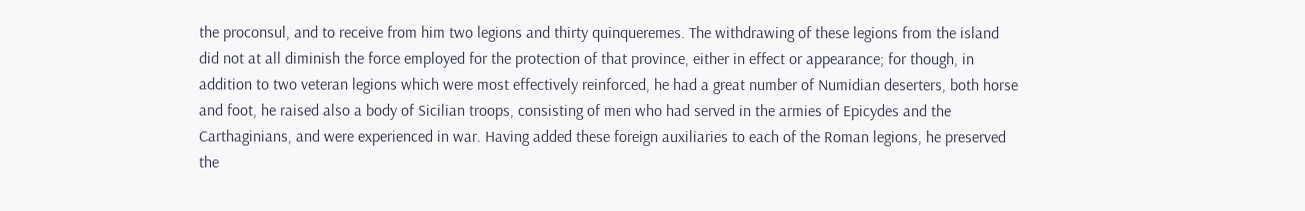the proconsul, and to receive from him two legions and thirty quinqueremes. The withdrawing of these legions from the island
did not at all diminish the force employed for the protection of that province, either in effect or appearance; for though, in addition to two veteran legions which were most effectively reinforced, he had a great number of Numidian deserters, both horse and foot, he raised also a body of Sicilian troops, consisting of men who had served in the armies of Epicydes and the Carthaginians, and were experienced in war. Having added these foreign auxiliaries to each of the Roman legions, he preserved the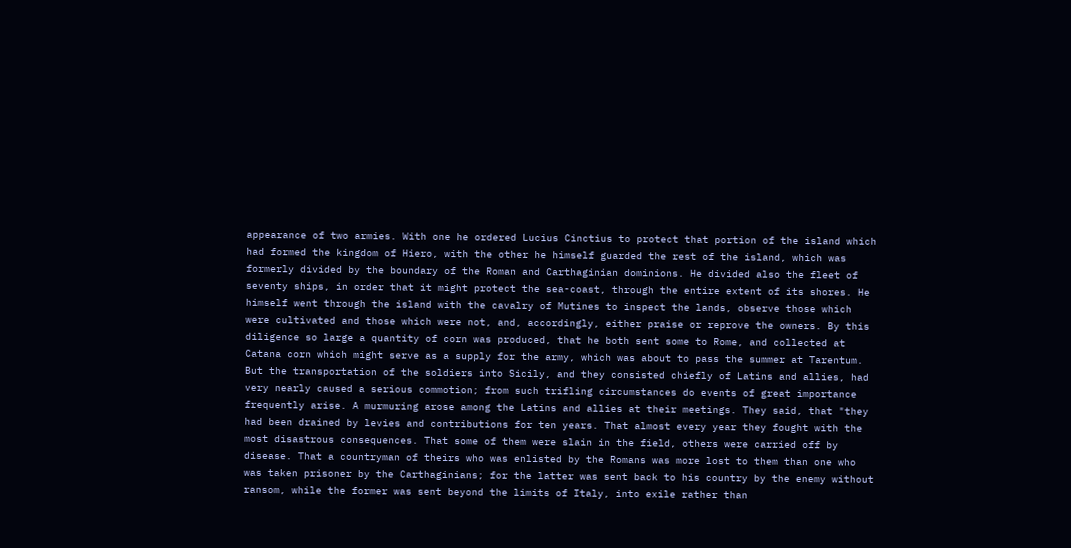appearance of two armies. With one he ordered Lucius Cinctius to protect that portion of the island which had formed the kingdom of Hiero, with the other he himself guarded the rest of the island, which was formerly divided by the boundary of the Roman and Carthaginian dominions. He divided also the fleet of seventy ships, in order that it might protect the sea-coast, through the entire extent of its shores. He himself went through the island with the cavalry of Mutines to inspect the lands, observe those which were cultivated and those which were not, and, accordingly, either praise or reprove the owners. By this diligence so large a quantity of corn was produced, that he both sent some to Rome, and collected at Catana corn which might serve as a supply for the army, which was about to pass the summer at Tarentum.
But the transportation of the soldiers into Sicily, and they consisted chiefly of Latins and allies, had very nearly caused a serious commotion; from such trifling circumstances do events of great importance frequently arise. A murmuring arose among the Latins and allies at their meetings. They said, that "they had been drained by levies and contributions for ten years. That almost every year they fought with the most disastrous consequences. That some of them were slain in the field, others were carried off by disease. That a countryman of theirs who was enlisted by the Romans was more lost to them than one who was taken prisoner by the Carthaginians; for the latter was sent back to his country by the enemy without ransom, while the former was sent beyond the limits of Italy, into exile rather than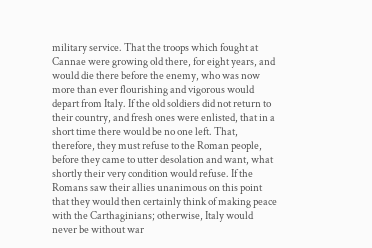military service. That the troops which fought at Cannae were growing old there, for eight years, and would die there before the enemy, who was now more than ever flourishing and vigorous would depart from Italy. If the old soldiers did not return to their country, and fresh ones were enlisted, that in a short time there would be no one left. That, therefore, they must refuse to the Roman people, before they came to utter desolation and want, what shortly their very condition would refuse. If the Romans saw their allies unanimous on this point that they would then certainly think of making peace with the Carthaginians; otherwise, Italy would never be without war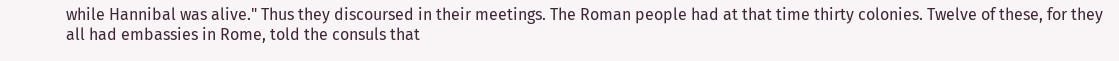while Hannibal was alive." Thus they discoursed in their meetings. The Roman people had at that time thirty colonies. Twelve of these, for they all had embassies in Rome, told the consuls that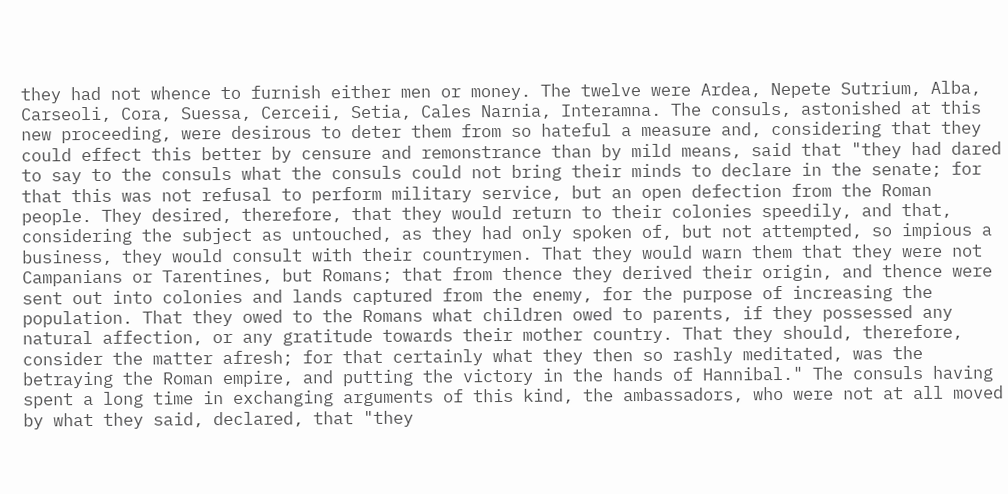they had not whence to furnish either men or money. The twelve were Ardea, Nepete Sutrium, Alba, Carseoli, Cora, Suessa, Cerceii, Setia, Cales Narnia, Interamna. The consuls, astonished at this new proceeding, were desirous to deter them from so hateful a measure and, considering that they could effect this better by censure and remonstrance than by mild means, said that "they had dared to say to the consuls what the consuls could not bring their minds to declare in the senate; for that this was not refusal to perform military service, but an open defection from the Roman people. They desired, therefore, that they would return to their colonies speedily, and that, considering the subject as untouched, as they had only spoken of, but not attempted, so impious a business, they would consult with their countrymen. That they would warn them that they were not Campanians or Tarentines, but Romans; that from thence they derived their origin, and thence were sent out into colonies and lands captured from the enemy, for the purpose of increasing the population. That they owed to the Romans what children owed to parents, if they possessed any natural affection, or any gratitude towards their mother country. That they should, therefore, consider the matter afresh; for that certainly what they then so rashly meditated, was the betraying the Roman empire, and putting the victory in the hands of Hannibal." The consuls having spent a long time in exchanging arguments of this kind, the ambassadors, who were not at all moved by what they said, declared, that "they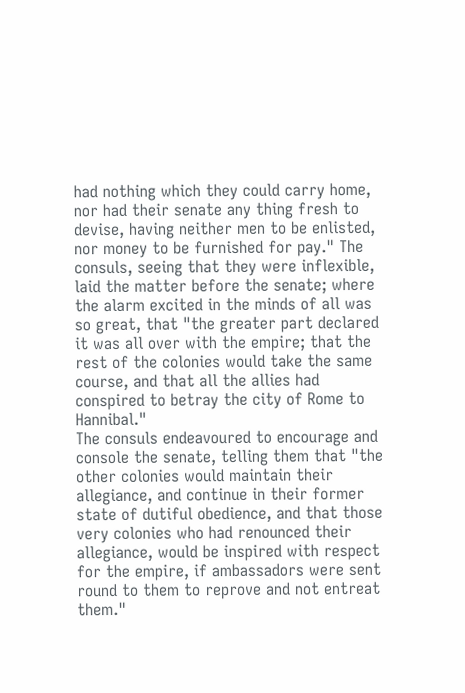had nothing which they could carry home, nor had their senate any thing fresh to devise, having neither men to be enlisted, nor money to be furnished for pay." The consuls, seeing that they were inflexible, laid the matter before the senate; where the alarm excited in the minds of all was so great, that "the greater part declared it was all over with the empire; that the rest of the colonies would take the same course, and that all the allies had conspired to betray the city of Rome to Hannibal."
The consuls endeavoured to encourage and console the senate, telling them that "the other colonies would maintain their allegiance, and continue in their former state of dutiful obedience, and that those very colonies who had renounced their allegiance, would be inspired with respect for the empire, if ambassadors were sent round to them to reprove and not entreat them."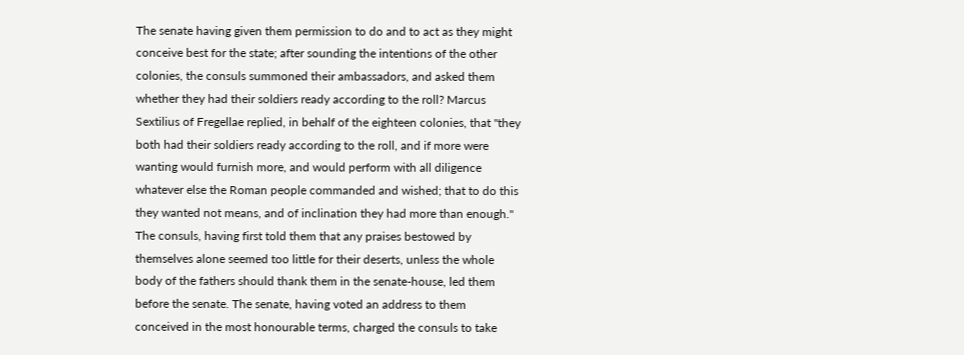The senate having given them permission to do and to act as they might conceive best for the state; after sounding the intentions of the other colonies, the consuls summoned their ambassadors, and asked them whether they had their soldiers ready according to the roll? Marcus Sextilius of Fregellae replied, in behalf of the eighteen colonies, that "they both had their soldiers ready according to the roll, and if more were wanting would furnish more, and would perform with all diligence whatever else the Roman people commanded and wished; that to do this they wanted not means, and of inclination they had more than enough." The consuls, having first told them that any praises bestowed by themselves alone seemed too little for their deserts, unless the whole body of the fathers should thank them in the senate-house, led them before the senate. The senate, having voted an address to them conceived in the most honourable terms, charged the consuls to take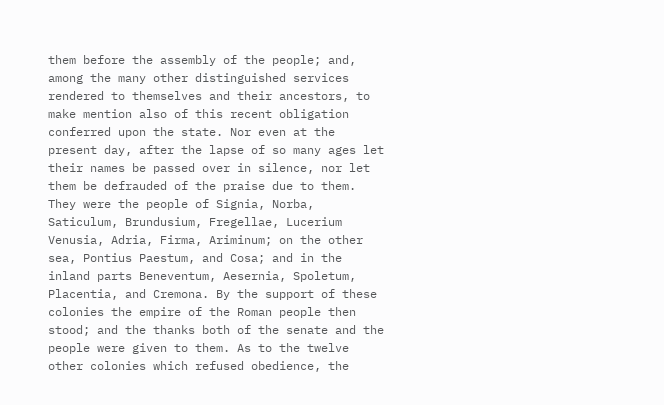them before the assembly of the people; and, among the many other distinguished services rendered to themselves and their ancestors, to make mention also of this recent obligation conferred upon the state. Nor even at the present day, after the lapse of so many ages let their names be passed over in silence, nor let them be defrauded of the praise due to them. They were the people of Signia, Norba, Saticulum, Brundusium, Fregellae, Lucerium Venusia, Adria, Firma, Ariminum; on the other sea, Pontius Paestum, and Cosa; and in the inland parts Beneventum, Aesernia, Spoletum, Placentia, and Cremona. By the support of these colonies the empire of the Roman people then stood; and the thanks both of the senate and the people were given to them. As to the twelve other colonies which refused obedience, the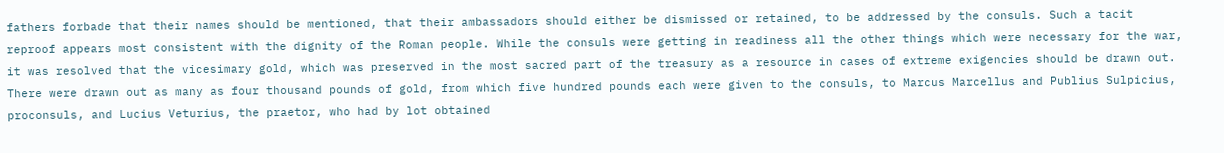fathers forbade that their names should be mentioned, that their ambassadors should either be dismissed or retained, to be addressed by the consuls. Such a tacit reproof appears most consistent with the dignity of the Roman people. While the consuls were getting in readiness all the other things which were necessary for the war, it was resolved that the vicesimary gold, which was preserved in the most sacred part of the treasury as a resource in cases of extreme exigencies should be drawn out. There were drawn out as many as four thousand pounds of gold, from which five hundred pounds each were given to the consuls, to Marcus Marcellus and Publius Sulpicius, proconsuls, and Lucius Veturius, the praetor, who had by lot obtained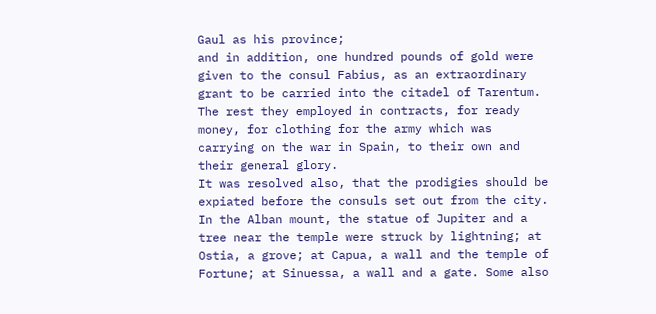Gaul as his province;
and in addition, one hundred pounds of gold were given to the consul Fabius, as an extraordinary grant to be carried into the citadel of Tarentum. The rest they employed in contracts, for ready money, for clothing for the army which was carrying on the war in Spain, to their own and their general glory.
It was resolved also, that the prodigies should be expiated before the consuls set out from the city. In the Alban mount, the statue of Jupiter and a tree near the temple were struck by lightning; at Ostia, a grove; at Capua, a wall and the temple of Fortune; at Sinuessa, a wall and a gate. Some also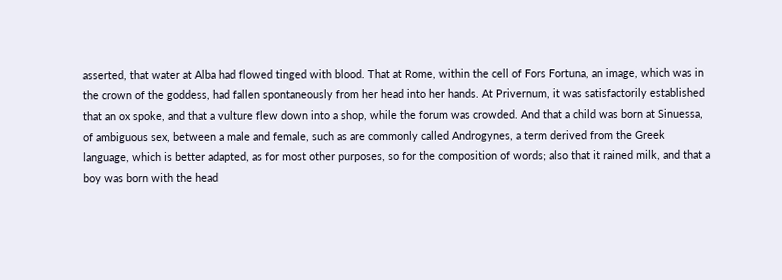asserted, that water at Alba had flowed tinged with blood. That at Rome, within the cell of Fors Fortuna, an image, which was in the crown of the goddess, had fallen spontaneously from her head into her hands. At Privernum, it was satisfactorily established that an ox spoke, and that a vulture flew down into a shop, while the forum was crowded. And that a child was born at Sinuessa, of ambiguous sex, between a male and female, such as are commonly called Androgynes, a term derived from the Greek language, which is better adapted, as for most other purposes, so for the composition of words; also that it rained milk, and that a boy was born with the head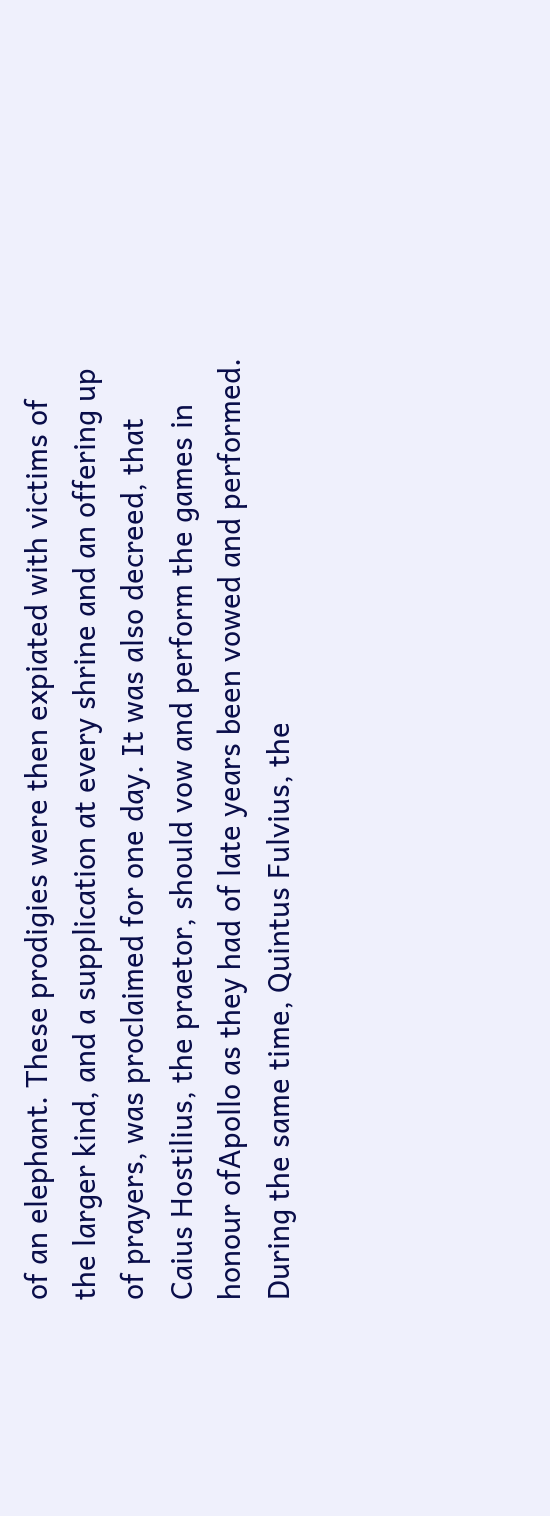of an elephant. These prodigies were then expiated with victims of the larger kind, and a supplication at every shrine and an offering up of prayers, was proclaimed for one day. It was also decreed, that Caius Hostilius, the praetor, should vow and perform the games in honour ofApollo as they had of late years been vowed and performed. During the same time, Quintus Fulvius, the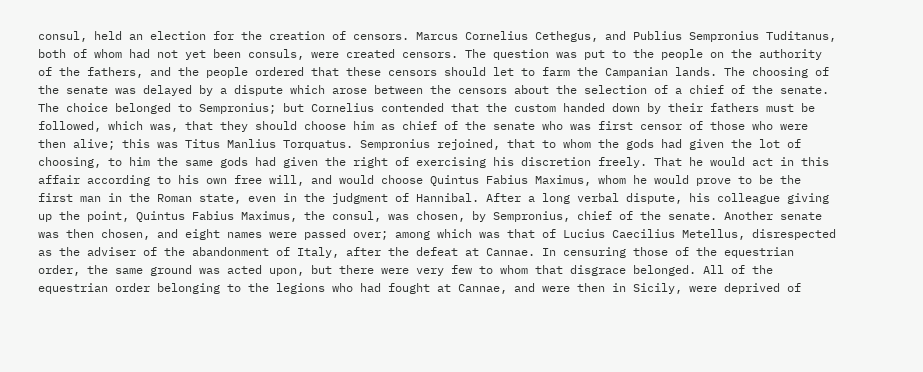consul, held an election for the creation of censors. Marcus Cornelius Cethegus, and Publius Sempronius Tuditanus, both of whom had not yet been consuls, were created censors. The question was put to the people on the authority of the fathers, and the people ordered that these censors should let to farm the Campanian lands. The choosing of the senate was delayed by a dispute which arose between the censors about the selection of a chief of the senate. The choice belonged to Sempronius; but Cornelius contended that the custom handed down by their fathers must be followed, which was, that they should choose him as chief of the senate who was first censor of those who were then alive; this was Titus Manlius Torquatus. Sempronius rejoined, that to whom the gods had given the lot of choosing, to him the same gods had given the right of exercising his discretion freely. That he would act in this affair according to his own free will, and would choose Quintus Fabius Maximus, whom he would prove to be the first man in the Roman state, even in the judgment of Hannibal. After a long verbal dispute, his colleague giving up the point, Quintus Fabius Maximus, the consul, was chosen, by Sempronius, chief of the senate. Another senate was then chosen, and eight names were passed over; among which was that of Lucius Caecilius Metellus, disrespected as the adviser of the abandonment of Italy, after the defeat at Cannae. In censuring those of the equestrian order, the same ground was acted upon, but there were very few to whom that disgrace belonged. All of the equestrian order belonging to the legions who had fought at Cannae, and were then in Sicily, were deprived of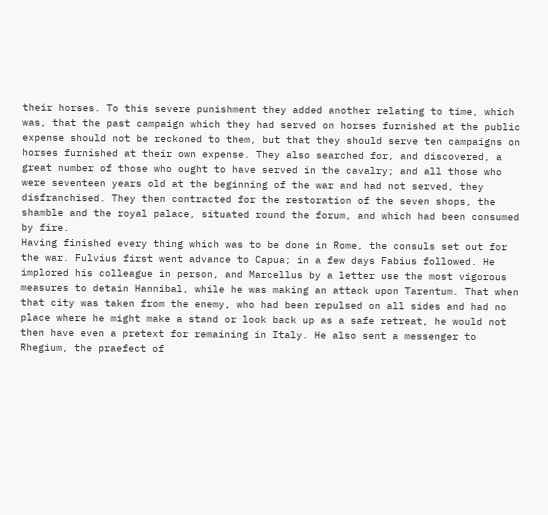their horses. To this severe punishment they added another relating to time, which was, that the past campaign which they had served on horses furnished at the public expense should not be reckoned to them, but that they should serve ten campaigns on horses furnished at their own expense. They also searched for, and discovered, a great number of those who ought to have served in the cavalry; and all those who were seventeen years old at the beginning of the war and had not served, they disfranchised. They then contracted for the restoration of the seven shops, the shamble and the royal palace, situated round the forum, and which had been consumed by fire.
Having finished every thing which was to be done in Rome, the consuls set out for the war. Fulvius first went advance to Capua; in a few days Fabius followed. He implored his colleague in person, and Marcellus by a letter use the most vigorous measures to detain Hannibal, while he was making an attack upon Tarentum. That when that city was taken from the enemy, who had been repulsed on all sides and had no place where he might make a stand or look back up as a safe retreat, he would not then have even a pretext for remaining in Italy. He also sent a messenger to Rhegium, the praefect of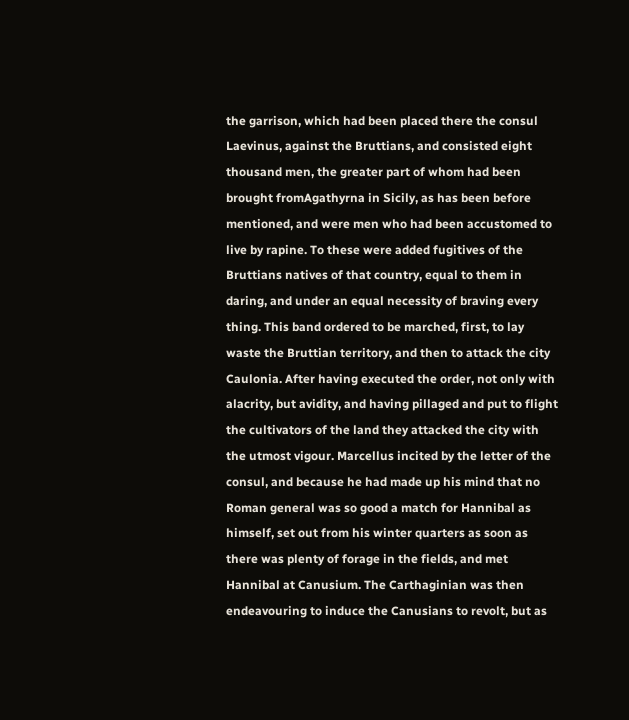the garrison, which had been placed there the consul Laevinus, against the Bruttians, and consisted eight thousand men, the greater part of whom had been brought fromAgathyrna in Sicily, as has been before mentioned, and were men who had been accustomed to live by rapine. To these were added fugitives of the Bruttians natives of that country, equal to them in daring, and under an equal necessity of braving every thing. This band ordered to be marched, first, to lay waste the Bruttian territory, and then to attack the city Caulonia. After having executed the order, not only with alacrity, but avidity, and having pillaged and put to flight the cultivators of the land they attacked the city with the utmost vigour. Marcellus incited by the letter of the consul, and because he had made up his mind that no Roman general was so good a match for Hannibal as himself, set out from his winter quarters as soon as there was plenty of forage in the fields, and met Hannibal at Canusium. The Carthaginian was then endeavouring to induce the Canusians to revolt, but as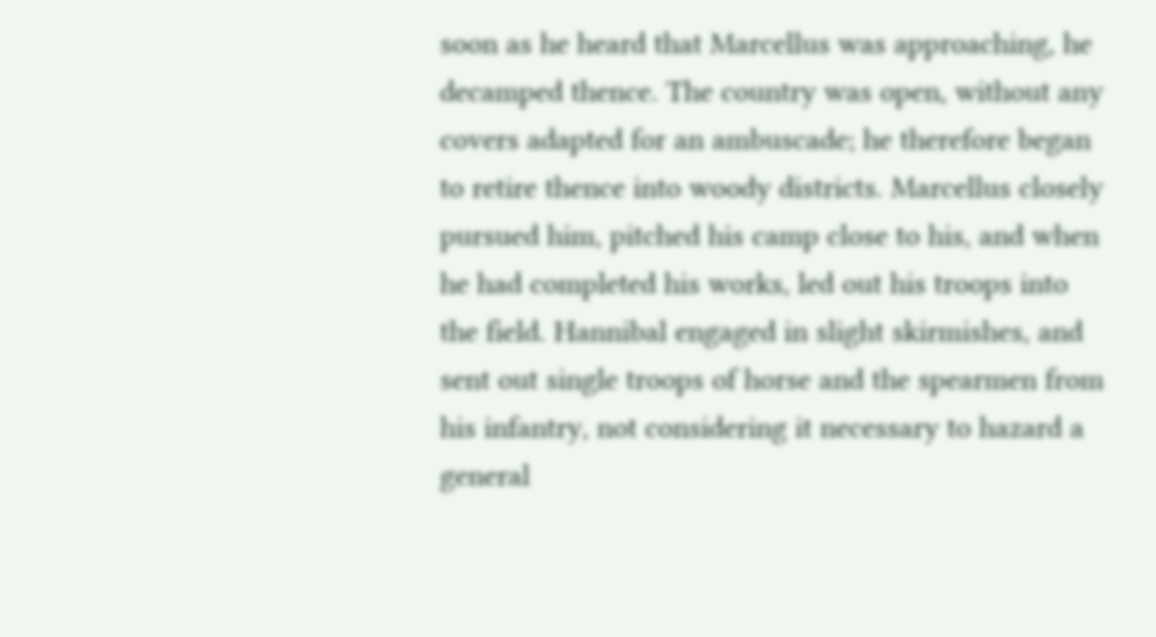soon as he heard that Marcellus was approaching, he decamped thence. The country was open, without any covers adapted for an ambuscade; he therefore began to retire thence into woody districts. Marcellus closely pursued him, pitched his camp close to his, and when he had completed his works, led out his troops into the field. Hannibal engaged in slight skirmishes, and sent out single troops of horse and the spearmen from his infantry, not considering it necessary to hazard a general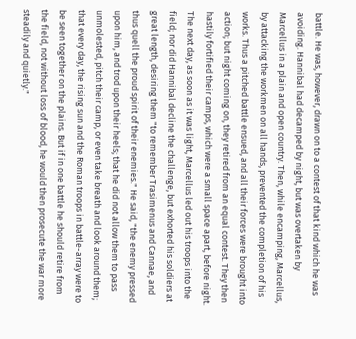battle. He was, however, drawn on to a contest of that kind which he was avoiding. Hannibal had decamped by night, but was overtaken by Marcellus in a plain and open country. Then, while encamping, Marcellus, by attacking the workmen on all hands, prevented the completion of his works. Thus a pitched battle ensued, and all their forces were brought into action; but night coming on, they retired from an equal contest. They then hastily fortified their camps, which were a small space apart, before night. The next day, as soon as it was light, Marcellus led out his troops into the field; nor did Hannibal decline the challenge, but exhorted his soldiers at great length, desiring them "to remember Trasimenus and Cannae, and thus quell the proud spirit of their enemies." He said, "the enemy pressed upon him, and trod upon their heels; that he did not allow them to pass unmolested, pitch their camp, or even take breath and look around them; that every day, the rising sun and the Roman troops in battle-array were to be seen together on the plains. But if in one battle he should retire from the field, not without loss of blood, he would then prosecute the war more steadily and quietly."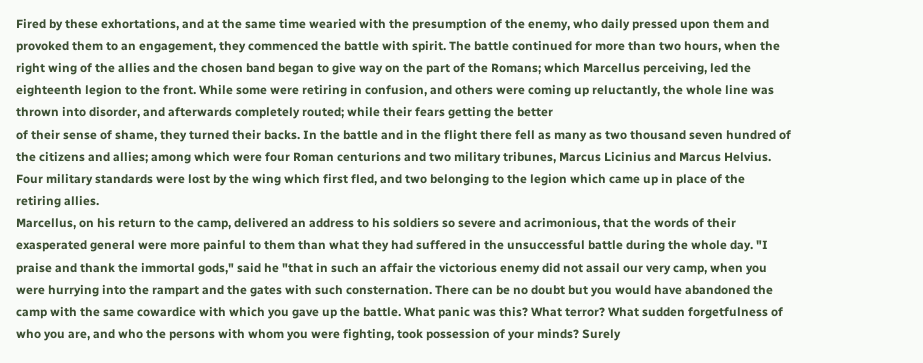Fired by these exhortations, and at the same time wearied with the presumption of the enemy, who daily pressed upon them and provoked them to an engagement, they commenced the battle with spirit. The battle continued for more than two hours, when the right wing of the allies and the chosen band began to give way on the part of the Romans; which Marcellus perceiving, led the eighteenth legion to the front. While some were retiring in confusion, and others were coming up reluctantly, the whole line was thrown into disorder, and afterwards completely routed; while their fears getting the better
of their sense of shame, they turned their backs. In the battle and in the flight there fell as many as two thousand seven hundred of the citizens and allies; among which were four Roman centurions and two military tribunes, Marcus Licinius and Marcus Helvius. Four military standards were lost by the wing which first fled, and two belonging to the legion which came up in place of the retiring allies.
Marcellus, on his return to the camp, delivered an address to his soldiers so severe and acrimonious, that the words of their exasperated general were more painful to them than what they had suffered in the unsuccessful battle during the whole day. "I praise and thank the immortal gods," said he "that in such an affair the victorious enemy did not assail our very camp, when you were hurrying into the rampart and the gates with such consternation. There can be no doubt but you would have abandoned the camp with the same cowardice with which you gave up the battle. What panic was this? What terror? What sudden forgetfulness of who you are, and who the persons with whom you were fighting, took possession of your minds? Surely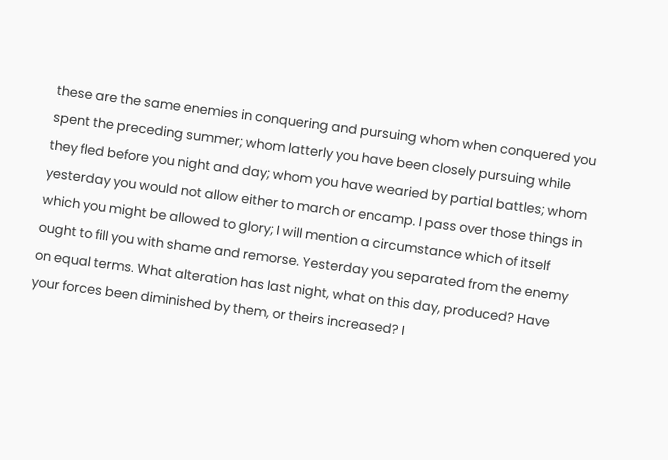these are the same enemies in conquering and pursuing whom when conquered you spent the preceding summer; whom latterly you have been closely pursuing while they fled before you night and day; whom you have wearied by partial battles; whom yesterday you would not allow either to march or encamp. I pass over those things in which you might be allowed to glory; I will mention a circumstance which of itself ought to fill you with shame and remorse. Yesterday you separated from the enemy on equal terms. What alteration has last night, what on this day, produced? Have your forces been diminished by them, or theirs increased? I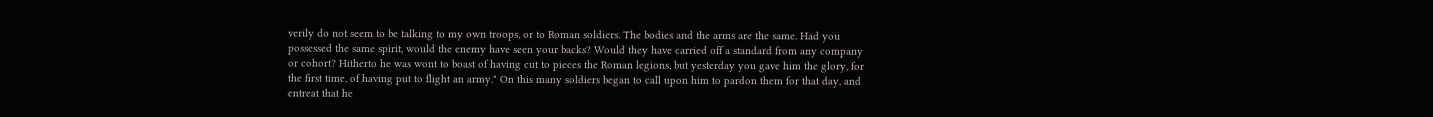verily do not seem to be talking to my own troops, or to Roman soldiers. The bodies and the arms are the same. Had you possessed the same spirit, would the enemy have seen your backs? Would they have carried off a standard from any company or cohort? Hitherto he was wont to boast of having cut to pieces the Roman legions, but yesterday you gave him the glory, for the first time, of having put to flight an army." On this many soldiers began to call upon him to pardon them for that day, and entreat that he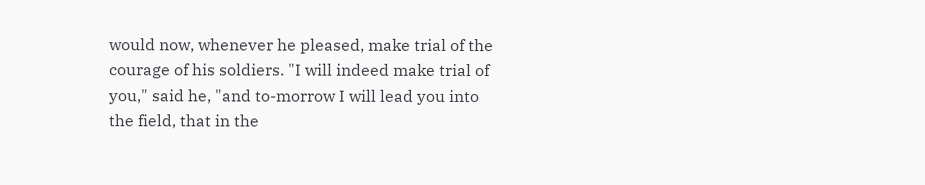would now, whenever he pleased, make trial of the courage of his soldiers. "I will indeed make trial of you," said he, "and to-morrow I will lead you into the field, that in the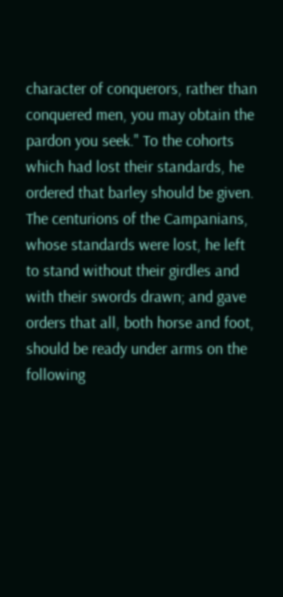character of conquerors, rather than conquered men, you may obtain the pardon you seek." To the cohorts which had lost their standards, he ordered that barley should be given. The centurions of the Campanians, whose standards were lost, he left to stand without their girdles and with their swords drawn; and gave orders that all, both horse and foot, should be ready under arms on the following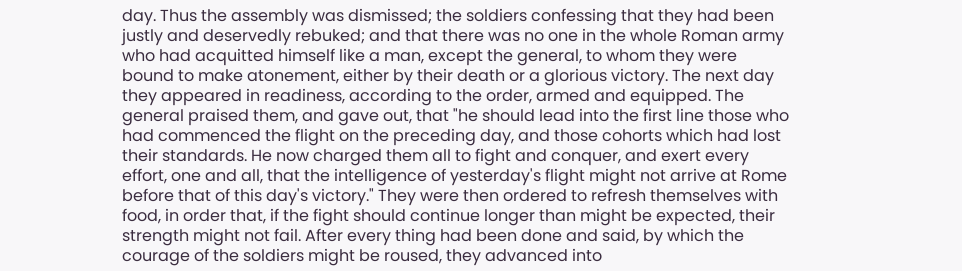day. Thus the assembly was dismissed; the soldiers confessing that they had been justly and deservedly rebuked; and that there was no one in the whole Roman army who had acquitted himself like a man, except the general, to whom they were bound to make atonement, either by their death or a glorious victory. The next day they appeared in readiness, according to the order, armed and equipped. The general praised them, and gave out, that "he should lead into the first line those who had commenced the flight on the preceding day, and those cohorts which had lost their standards. He now charged them all to fight and conquer, and exert every effort, one and all, that the intelligence of yesterday's flight might not arrive at Rome before that of this day's victory." They were then ordered to refresh themselves with food, in order that, if the fight should continue longer than might be expected, their strength might not fail. After every thing had been done and said, by which the courage of the soldiers might be roused, they advanced into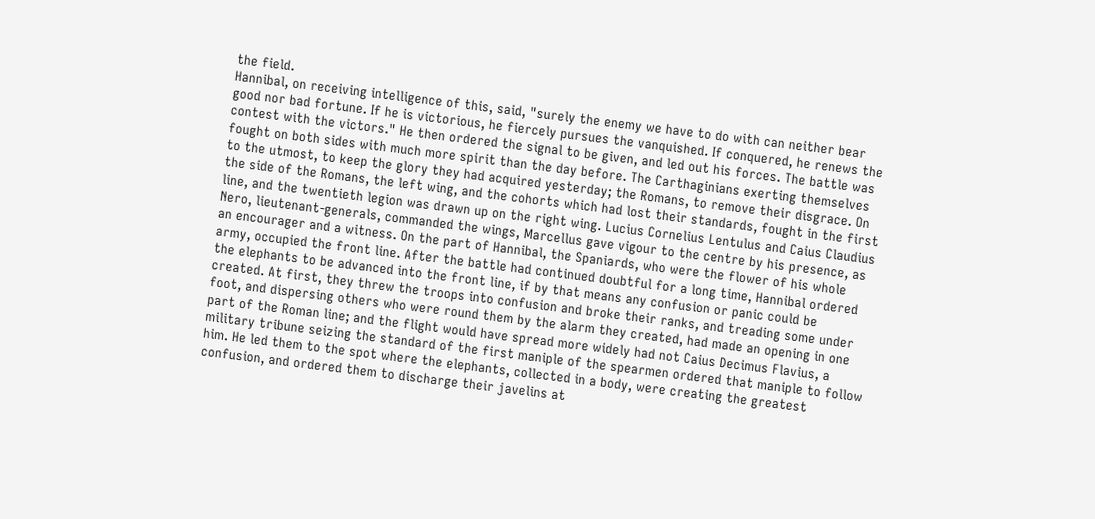the field.
Hannibal, on receiving intelligence of this, said, "surely the enemy we have to do with can neither bear good nor bad fortune. If he is victorious, he fiercely pursues the vanquished. If conquered, he renews the contest with the victors." He then ordered the signal to be given, and led out his forces. The battle was fought on both sides with much more spirit than the day before. The Carthaginians exerting themselves to the utmost, to keep the glory they had acquired yesterday; the Romans, to remove their disgrace. On the side of the Romans, the left wing, and the cohorts which had lost their standards, fought in the first line, and the twentieth legion was drawn up on the right wing. Lucius Cornelius Lentulus and Caius Claudius Nero, lieutenant-generals, commanded the wings, Marcellus gave vigour to the centre by his presence, as an encourager and a witness. On the part of Hannibal, the Spaniards, who were the flower of his whole army, occupied the front line. After the battle had continued doubtful for a long time, Hannibal ordered the elephants to be advanced into the front line, if by that means any confusion or panic could be created. At first, they threw the troops into confusion and broke their ranks, and treading some under foot, and dispersing others who were round them by the alarm they created, had made an opening in one part of the Roman line; and the flight would have spread more widely had not Caius Decimus Flavius, a military tribune seizing the standard of the first maniple of the spearmen ordered that maniple to follow him. He led them to the spot where the elephants, collected in a body, were creating the greatest confusion, and ordered them to discharge their javelins at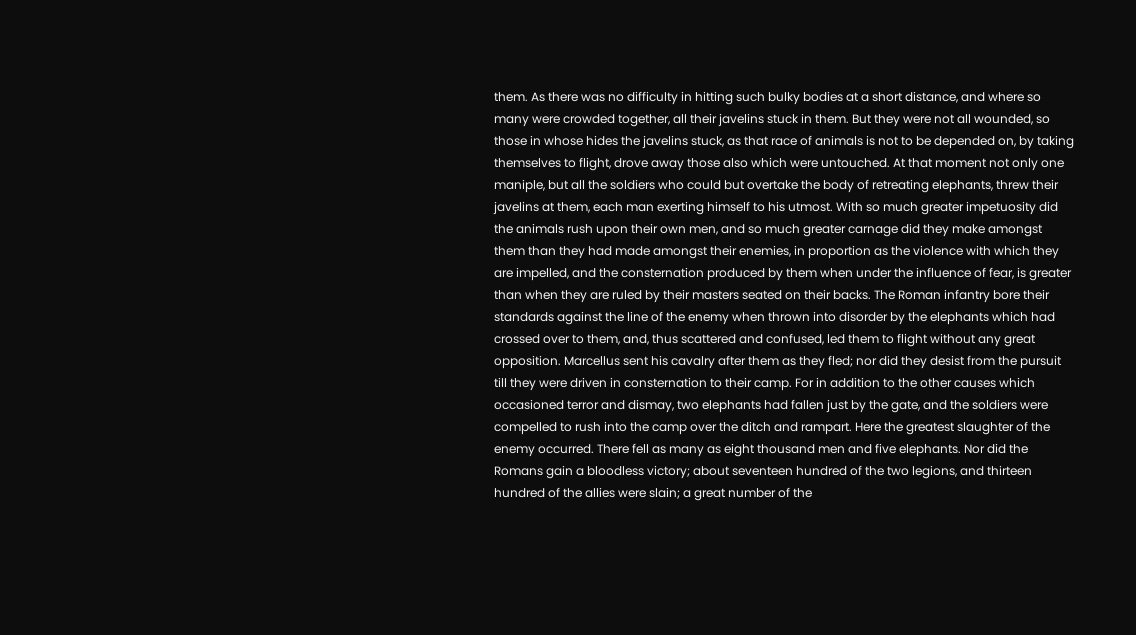them. As there was no difficulty in hitting such bulky bodies at a short distance, and where so many were crowded together, all their javelins stuck in them. But they were not all wounded, so those in whose hides the javelins stuck, as that race of animals is not to be depended on, by taking themselves to flight, drove away those also which were untouched. At that moment not only one maniple, but all the soldiers who could but overtake the body of retreating elephants, threw their javelins at them, each man exerting himself to his utmost. With so much greater impetuosity did the animals rush upon their own men, and so much greater carnage did they make amongst them than they had made amongst their enemies, in proportion as the violence with which they are impelled, and the consternation produced by them when under the influence of fear, is greater than when they are ruled by their masters seated on their backs. The Roman infantry bore their standards against the line of the enemy when thrown into disorder by the elephants which had crossed over to them, and, thus scattered and confused, led them to flight without any great opposition. Marcellus sent his cavalry after them as they fled; nor did they desist from the pursuit till they were driven in consternation to their camp. For in addition to the other causes which occasioned terror and dismay, two elephants had fallen just by the gate, and the soldiers were compelled to rush into the camp over the ditch and rampart. Here the greatest slaughter of the enemy occurred. There fell as many as eight thousand men and five elephants. Nor did the Romans gain a bloodless victory; about seventeen hundred of the two legions, and thirteen hundred of the allies were slain; a great number of the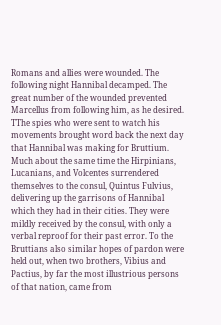Romans and allies were wounded. The following night Hannibal decamped. The great number of the wounded prevented Marcellus from following him, as he desired.
TThe spies who were sent to watch his movements brought word back the next day that Hannibal was making for Bruttium. Much about the same time the Hirpinians, Lucanians, and Volcentes surrendered themselves to the consul, Quintus Fulvius,
delivering up the garrisons of Hannibal which they had in their cities. They were mildly received by the consul, with only a verbal reproof for their past error. To the Bruttians also similar hopes of pardon were held out, when two brothers, Vibius and Pactius, by far the most illustrious persons of that nation, came from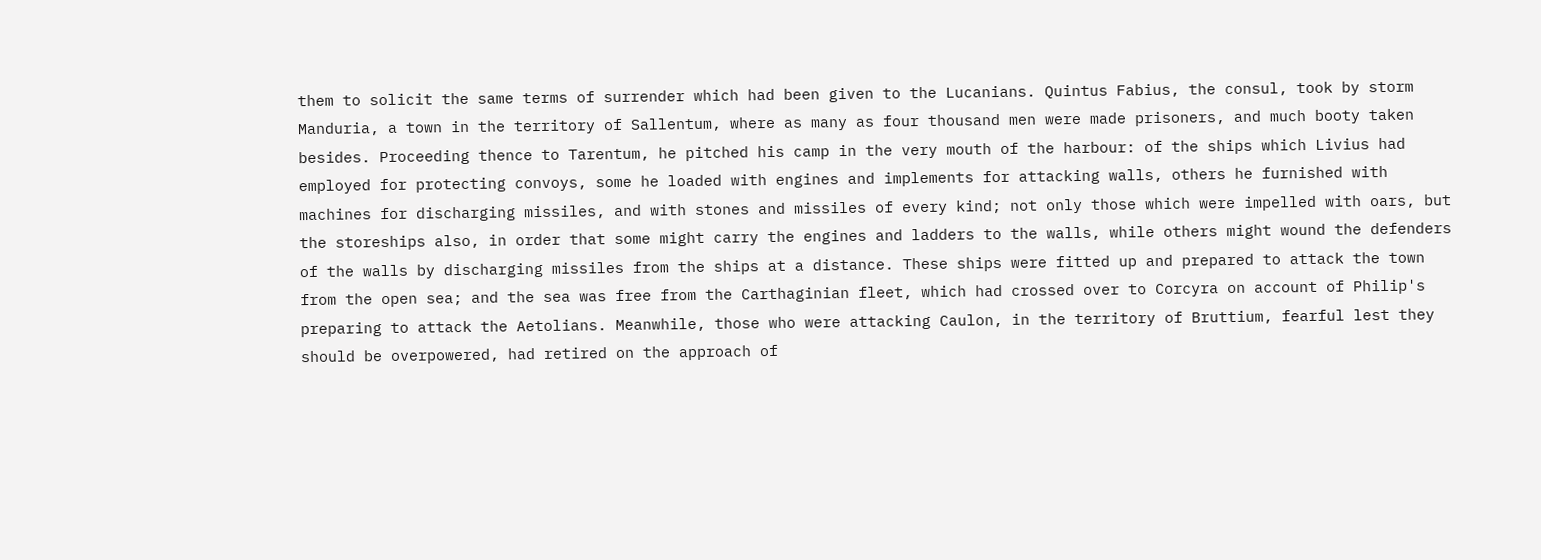them to solicit the same terms of surrender which had been given to the Lucanians. Quintus Fabius, the consul, took by storm Manduria, a town in the territory of Sallentum, where as many as four thousand men were made prisoners, and much booty taken besides. Proceeding thence to Tarentum, he pitched his camp in the very mouth of the harbour: of the ships which Livius had employed for protecting convoys, some he loaded with engines and implements for attacking walls, others he furnished with machines for discharging missiles, and with stones and missiles of every kind; not only those which were impelled with oars, but the storeships also, in order that some might carry the engines and ladders to the walls, while others might wound the defenders of the walls by discharging missiles from the ships at a distance. These ships were fitted up and prepared to attack the town from the open sea; and the sea was free from the Carthaginian fleet, which had crossed over to Corcyra on account of Philip's preparing to attack the Aetolians. Meanwhile, those who were attacking Caulon, in the territory of Bruttium, fearful lest they should be overpowered, had retired on the approach of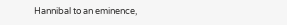Hannibal to an eminence,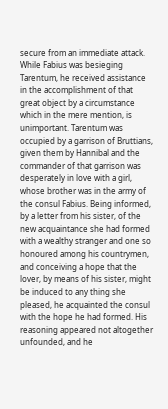secure from an immediate attack. While Fabius was besieging Tarentum, he received assistance in the accomplishment of that great object by a circumstance which in the mere mention, is unimportant. Tarentum was occupied by a garrison of Bruttians, given them by Hannibal and the commander of that garrison was desperately in love with a girl, whose brother was in the army of the consul Fabius. Being informed, by a letter from his sister, of the new acquaintance she had formed with a wealthy stranger and one so honoured among his countrymen, and conceiving a hope that the lover, by means of his sister, might be induced to any thing she pleased, he acquainted the consul with the hope he had formed. His reasoning appeared not altogether unfounded, and he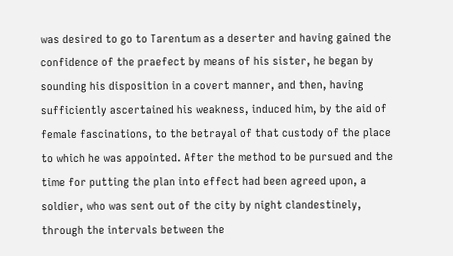was desired to go to Tarentum as a deserter and having gained the confidence of the praefect by means of his sister, he began by sounding his disposition in a covert manner, and then, having sufficiently ascertained his weakness, induced him, by the aid of female fascinations, to the betrayal of that custody of the place to which he was appointed. After the method to be pursued and the time for putting the plan into effect had been agreed upon, a soldier, who was sent out of the city by night clandestinely, through the intervals between the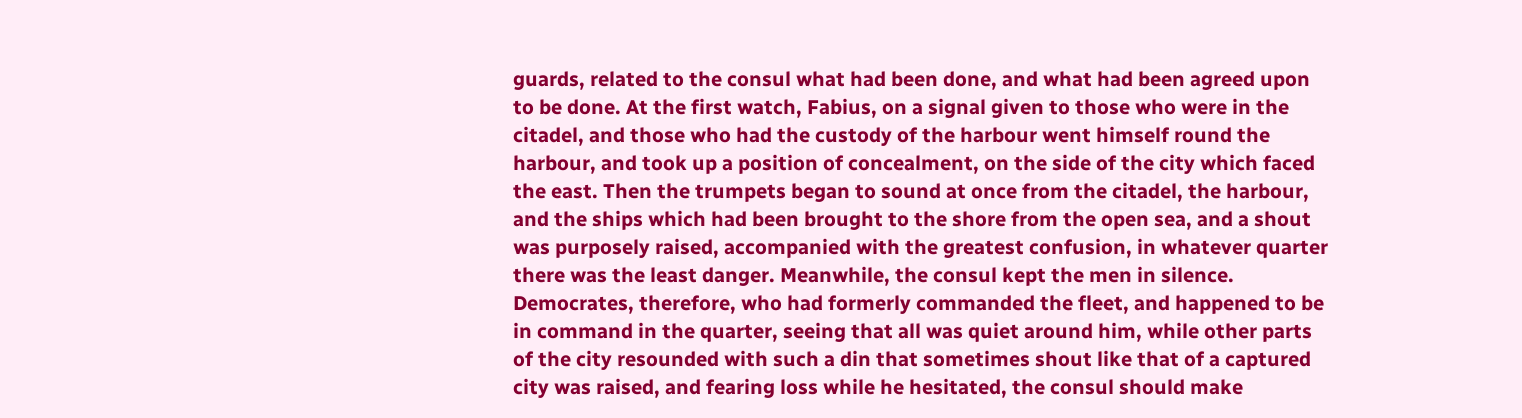guards, related to the consul what had been done, and what had been agreed upon to be done. At the first watch, Fabius, on a signal given to those who were in the citadel, and those who had the custody of the harbour went himself round the harbour, and took up a position of concealment, on the side of the city which faced the east. Then the trumpets began to sound at once from the citadel, the harbour, and the ships which had been brought to the shore from the open sea, and a shout was purposely raised, accompanied with the greatest confusion, in whatever quarter there was the least danger. Meanwhile, the consul kept the men in silence. Democrates, therefore, who had formerly commanded the fleet, and happened to be in command in the quarter, seeing that all was quiet around him, while other parts of the city resounded with such a din that sometimes shout like that of a captured city was raised, and fearing loss while he hesitated, the consul should make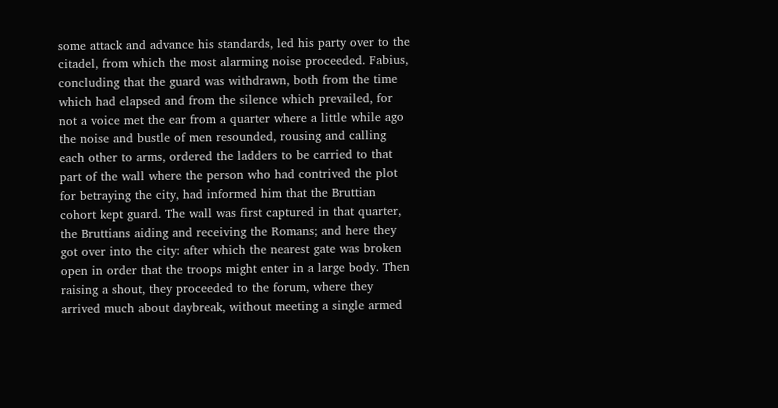some attack and advance his standards, led his party over to the citadel, from which the most alarming noise proceeded. Fabius, concluding that the guard was withdrawn, both from the time which had elapsed and from the silence which prevailed, for not a voice met the ear from a quarter where a little while ago the noise and bustle of men resounded, rousing and calling each other to arms, ordered the ladders to be carried to that part of the wall where the person who had contrived the plot for betraying the city, had informed him that the Bruttian cohort kept guard. The wall was first captured in that quarter, the Bruttians aiding and receiving the Romans; and here they got over into the city: after which the nearest gate was broken open in order that the troops might enter in a large body. Then raising a shout, they proceeded to the forum, where they arrived much about daybreak, without meeting a single armed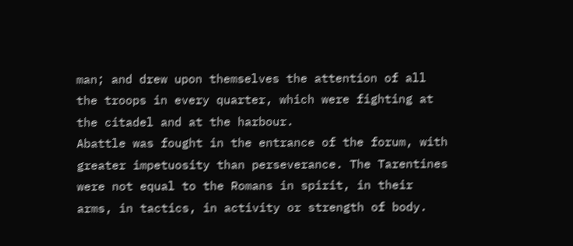man; and drew upon themselves the attention of all the troops in every quarter, which were fighting at the citadel and at the harbour.
Abattle was fought in the entrance of the forum, with greater impetuosity than perseverance. The Tarentines were not equal to the Romans in spirit, in their arms, in tactics, in activity or strength of body.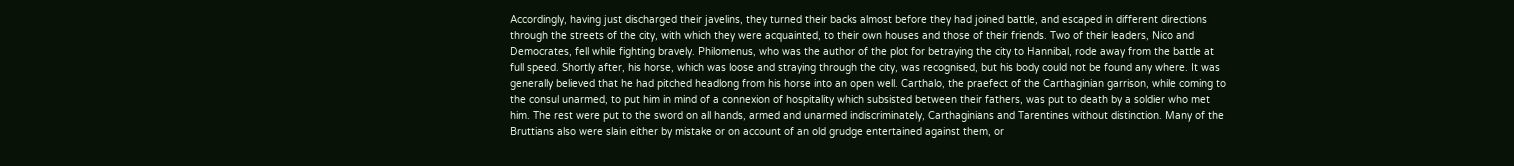Accordingly, having just discharged their javelins, they turned their backs almost before they had joined battle, and escaped in different directions through the streets of the city, with which they were acquainted, to their own houses and those of their friends. Two of their leaders, Nico and Democrates, fell while fighting bravely. Philomenus, who was the author of the plot for betraying the city to Hannibal, rode away from the battle at full speed. Shortly after, his horse, which was loose and straying through the city, was recognised, but his body could not be found any where. It was generally believed that he had pitched headlong from his horse into an open well. Carthalo, the praefect of the Carthaginian garrison, while coming to the consul unarmed, to put him in mind of a connexion of hospitality which subsisted between their fathers, was put to death by a soldier who met him. The rest were put to the sword on all hands, armed and unarmed indiscriminately, Carthaginians and Tarentines without distinction. Many of the Bruttians also were slain either by mistake or on account of an old grudge entertained against them, or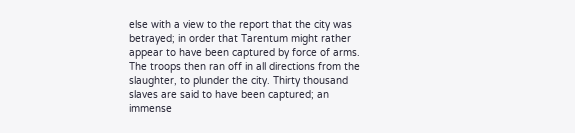else with a view to the report that the city was betrayed; in order that Tarentum might rather appear to have been captured by force of arms. The troops then ran off in all directions from the slaughter, to plunder the city. Thirty thousand slaves are said to have been captured; an immense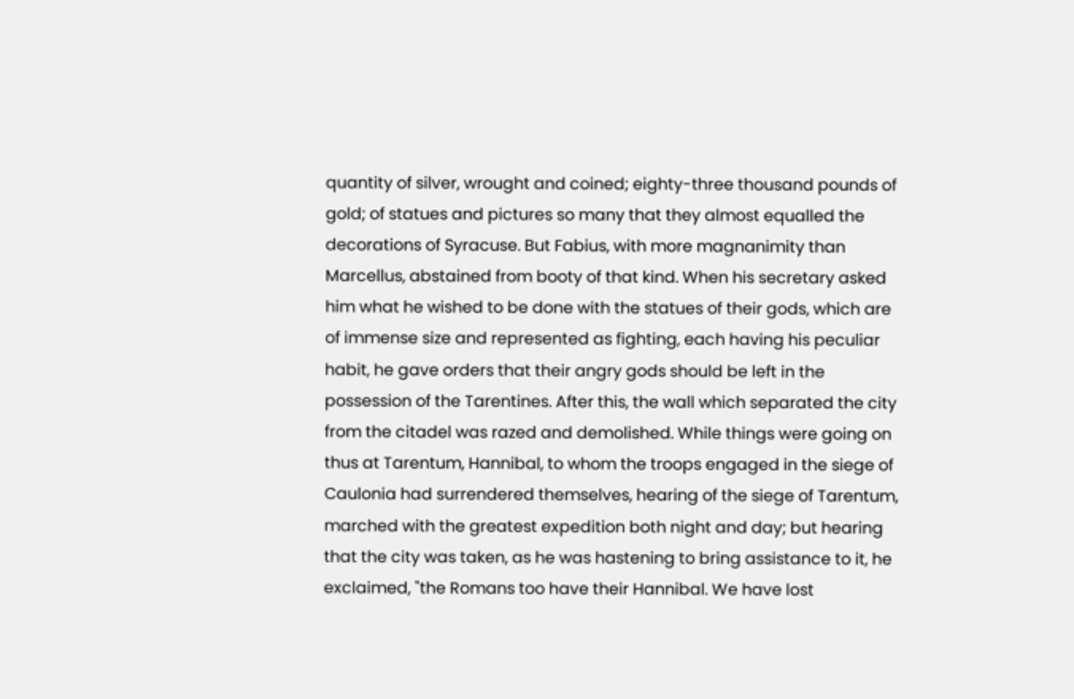quantity of silver, wrought and coined; eighty-three thousand pounds of gold; of statues and pictures so many that they almost equalled the decorations of Syracuse. But Fabius, with more magnanimity than Marcellus, abstained from booty of that kind. When his secretary asked him what he wished to be done with the statues of their gods, which are of immense size and represented as fighting, each having his peculiar habit, he gave orders that their angry gods should be left in the possession of the Tarentines. After this, the wall which separated the city from the citadel was razed and demolished. While things were going on thus at Tarentum, Hannibal, to whom the troops engaged in the siege of Caulonia had surrendered themselves, hearing of the siege of Tarentum, marched with the greatest expedition both night and day; but hearing that the city was taken, as he was hastening to bring assistance to it, he exclaimed, "the Romans too have their Hannibal. We have lost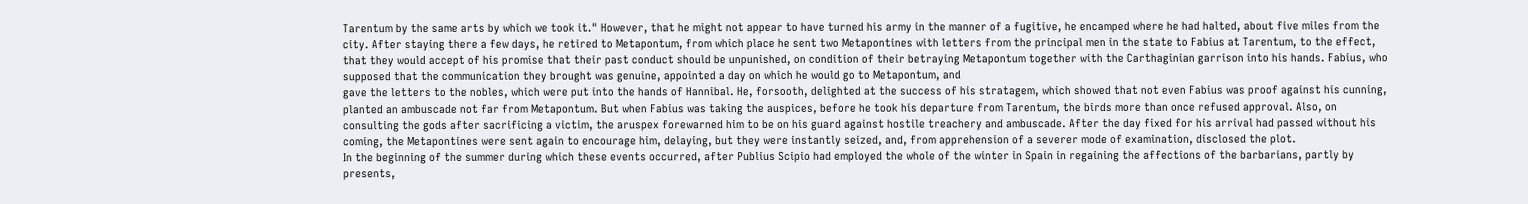Tarentum by the same arts by which we took it." However, that he might not appear to have turned his army in the manner of a fugitive, he encamped where he had halted, about five miles from the city. After staying there a few days, he retired to Metapontum, from which place he sent two Metapontines with letters from the principal men in the state to Fabius at Tarentum, to the effect, that they would accept of his promise that their past conduct should be unpunished, on condition of their betraying Metapontum together with the Carthaginian garrison into his hands. Fabius, who supposed that the communication they brought was genuine, appointed a day on which he would go to Metapontum, and
gave the letters to the nobles, which were put into the hands of Hannibal. He, forsooth, delighted at the success of his stratagem, which showed that not even Fabius was proof against his cunning, planted an ambuscade not far from Metapontum. But when Fabius was taking the auspices, before he took his departure from Tarentum, the birds more than once refused approval. Also, on consulting the gods after sacrificing a victim, the aruspex forewarned him to be on his guard against hostile treachery and ambuscade. After the day fixed for his arrival had passed without his coming, the Metapontines were sent again to encourage him, delaying, but they were instantly seized, and, from apprehension of a severer mode of examination, disclosed the plot.
In the beginning of the summer during which these events occurred, after Publius Scipio had employed the whole of the winter in Spain in regaining the affections of the barbarians, partly by presents,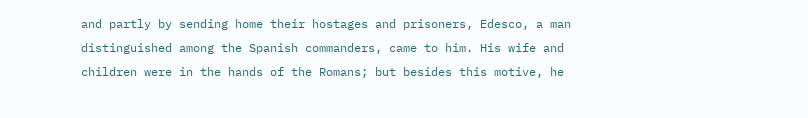and partly by sending home their hostages and prisoners, Edesco, a man distinguished among the Spanish commanders, came to him. His wife and children were in the hands of the Romans; but besides this motive, he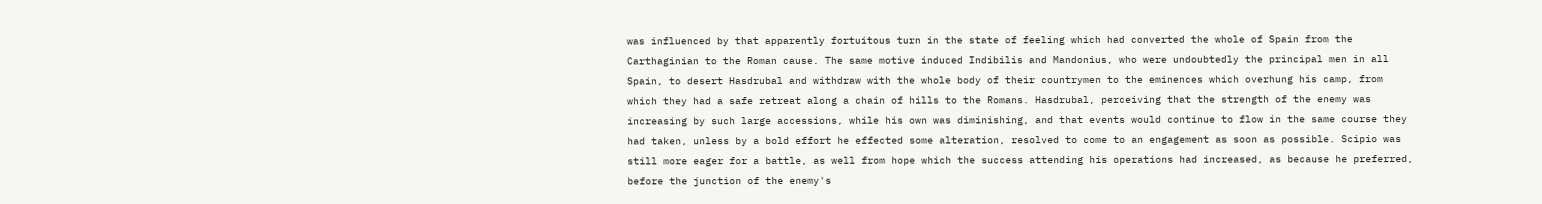was influenced by that apparently fortuitous turn in the state of feeling which had converted the whole of Spain from the Carthaginian to the Roman cause. The same motive induced Indibilis and Mandonius, who were undoubtedly the principal men in all Spain, to desert Hasdrubal and withdraw with the whole body of their countrymen to the eminences which overhung his camp, from which they had a safe retreat along a chain of hills to the Romans. Hasdrubal, perceiving that the strength of the enemy was increasing by such large accessions, while his own was diminishing, and that events would continue to flow in the same course they had taken, unless by a bold effort he effected some alteration, resolved to come to an engagement as soon as possible. Scipio was still more eager for a battle, as well from hope which the success attending his operations had increased, as because he preferred, before the junction of the enemy's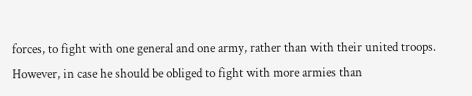forces, to fight with one general and one army, rather than with their united troops. However, in case he should be obliged to fight with more armies than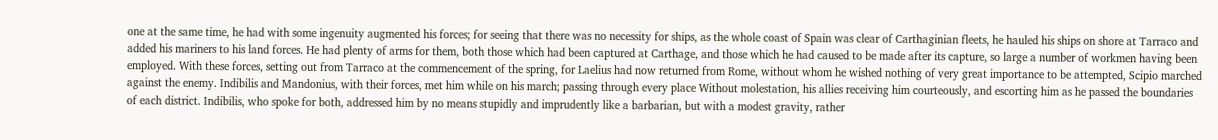one at the same time, he had with some ingenuity augmented his forces; for seeing that there was no necessity for ships, as the whole coast of Spain was clear of Carthaginian fleets, he hauled his ships on shore at Tarraco and added his mariners to his land forces. He had plenty of arms for them, both those which had been captured at Carthage, and those which he had caused to be made after its capture, so large a number of workmen having been employed. With these forces, setting out from Tarraco at the commencement of the spring, for Laelius had now returned from Rome, without whom he wished nothing of very great importance to be attempted, Scipio marched against the enemy. Indibilis and Mandonius, with their forces, met him while on his march; passing through every place Without molestation, his allies receiving him courteously, and escorting him as he passed the boundaries of each district. Indibilis, who spoke for both, addressed him by no means stupidly and imprudently like a barbarian, but with a modest gravity, rather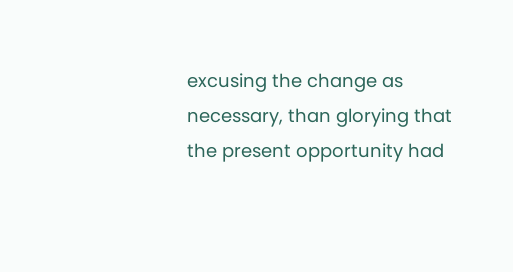excusing the change as necessary, than glorying that the present opportunity had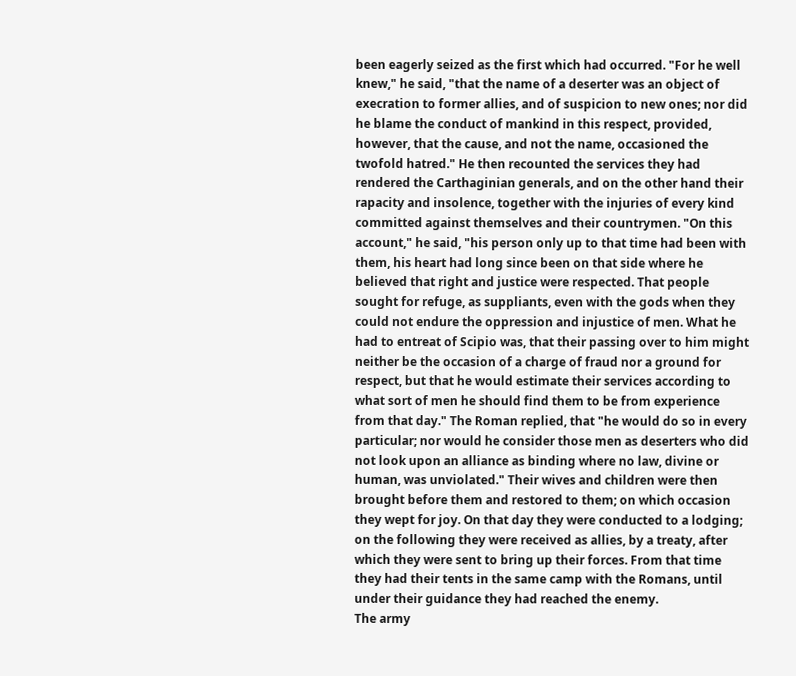been eagerly seized as the first which had occurred. "For he well knew," he said, "that the name of a deserter was an object of execration to former allies, and of suspicion to new ones; nor did he blame the conduct of mankind in this respect, provided, however, that the cause, and not the name, occasioned the twofold hatred." He then recounted the services they had rendered the Carthaginian generals, and on the other hand their rapacity and insolence, together with the injuries of every kind committed against themselves and their countrymen. "On this account," he said, "his person only up to that time had been with them, his heart had long since been on that side where he believed that right and justice were respected. That people sought for refuge, as suppliants, even with the gods when they could not endure the oppression and injustice of men. What he had to entreat of Scipio was, that their passing over to him might neither be the occasion of a charge of fraud nor a ground for respect, but that he would estimate their services according to what sort of men he should find them to be from experience from that day." The Roman replied, that "he would do so in every particular; nor would he consider those men as deserters who did not look upon an alliance as binding where no law, divine or human, was unviolated." Their wives and children were then brought before them and restored to them; on which occasion they wept for joy. On that day they were conducted to a lodging; on the following they were received as allies, by a treaty, after which they were sent to bring up their forces. From that time they had their tents in the same camp with the Romans, until under their guidance they had reached the enemy.
The army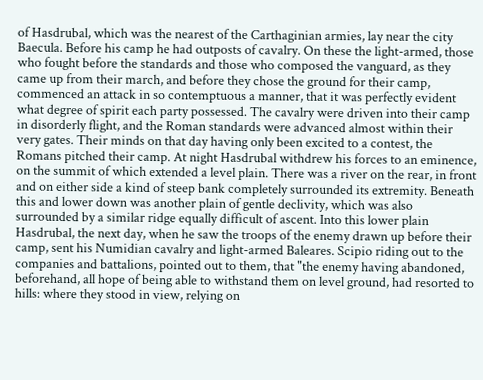of Hasdrubal, which was the nearest of the Carthaginian armies, lay near the city Baecula. Before his camp he had outposts of cavalry. On these the light-armed, those who fought before the standards and those who composed the vanguard, as they came up from their march, and before they chose the ground for their camp, commenced an attack in so contemptuous a manner, that it was perfectly evident what degree of spirit each party possessed. The cavalry were driven into their camp in disorderly flight, and the Roman standards were advanced almost within their very gates. Their minds on that day having only been excited to a contest, the Romans pitched their camp. At night Hasdrubal withdrew his forces to an eminence, on the summit of which extended a level plain. There was a river on the rear, in front and on either side a kind of steep bank completely surrounded its extremity. Beneath this and lower down was another plain of gentle declivity, which was also surrounded by a similar ridge equally difficult of ascent. Into this lower plain Hasdrubal, the next day, when he saw the troops of the enemy drawn up before their camp, sent his Numidian cavalry and light-armed Baleares. Scipio riding out to the companies and battalions, pointed out to them, that "the enemy having abandoned, beforehand, all hope of being able to withstand them on level ground, had resorted to hills: where they stood in view, relying on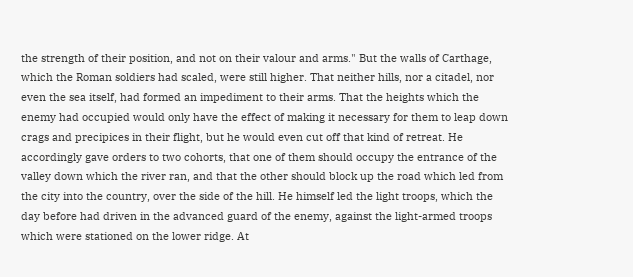the strength of their position, and not on their valour and arms." But the walls of Carthage, which the Roman soldiers had scaled, were still higher. That neither hills, nor a citadel, nor even the sea itself, had formed an impediment to their arms. That the heights which the enemy had occupied would only have the effect of making it necessary for them to leap down crags and precipices in their flight, but he would even cut off that kind of retreat. He accordingly gave orders to two cohorts, that one of them should occupy the entrance of the valley down which the river ran, and that the other should block up the road which led from the city into the country, over the side of the hill. He himself led the light troops, which the day before had driven in the advanced guard of the enemy, against the light-armed troops which were stationed on the lower ridge. At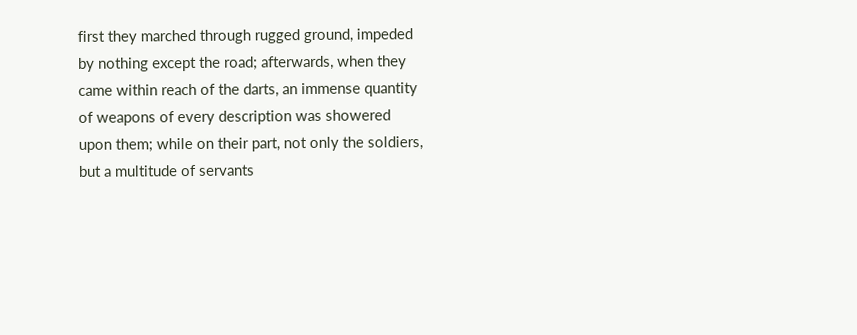first they marched through rugged ground, impeded by nothing except the road; afterwards, when they came within reach of the darts, an immense quantity of weapons of every description was showered upon them; while on their part, not only the soldiers, but a multitude of servants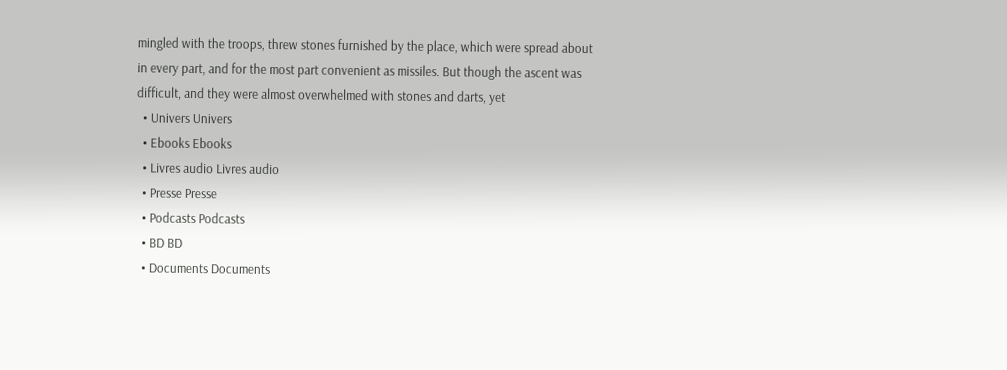mingled with the troops, threw stones furnished by the place, which were spread about in every part, and for the most part convenient as missiles. But though the ascent was difficult, and they were almost overwhelmed with stones and darts, yet
  • Univers Univers
  • Ebooks Ebooks
  • Livres audio Livres audio
  • Presse Presse
  • Podcasts Podcasts
  • BD BD
  • Documents Documents